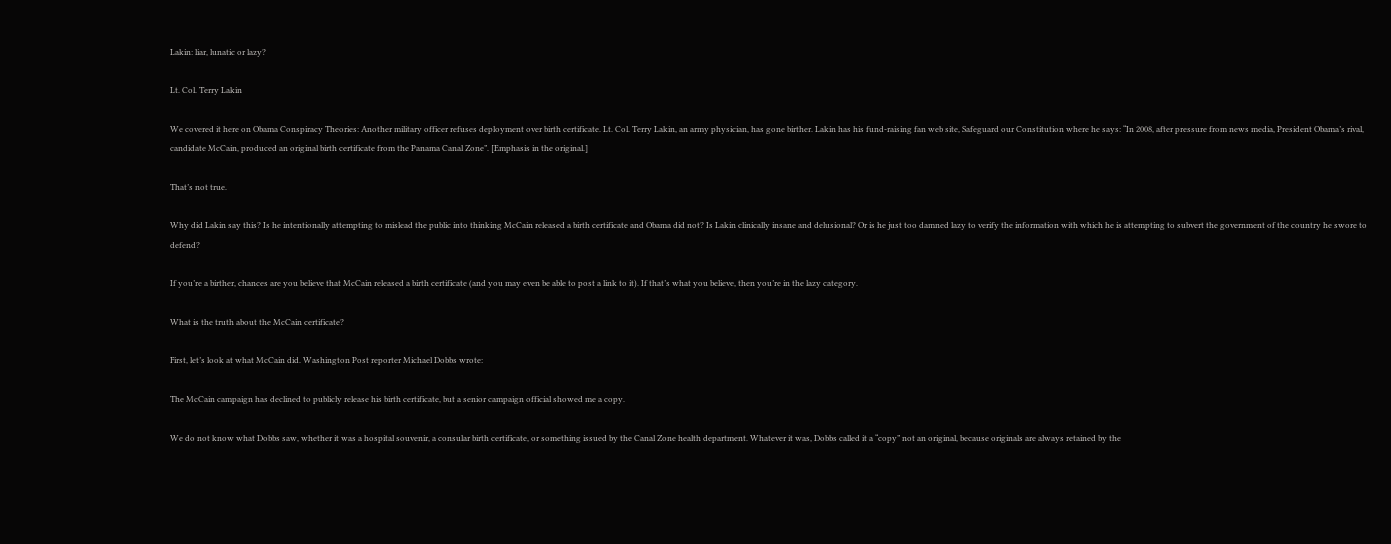Lakin: liar, lunatic or lazy?

Lt. Col. Terry Lakin

We covered it here on Obama Conspiracy Theories: Another military officer refuses deployment over birth certificate. Lt. Col. Terry Lakin, an army physician, has gone birther. Lakin has his fund-raising fan web site, Safeguard our Constitution where he says: “In 2008, after pressure from news media, President Obama’s rival, candidate McCain, produced an original birth certificate from the Panama Canal Zone”. [Emphasis in the original.]

That’s not true.

Why did Lakin say this? Is he intentionally attempting to mislead the public into thinking McCain released a birth certificate and Obama did not? Is Lakin clinically insane and delusional? Or is he just too damned lazy to verify the information with which he is attempting to subvert the government of the country he swore to defend?

If you’re a birther, chances are you believe that McCain released a birth certificate (and you may even be able to post a link to it). If that’s what you believe, then you’re in the lazy category.

What is the truth about the McCain certificate?

First, let’s look at what McCain did. Washington Post reporter Michael Dobbs wrote:

The McCain campaign has declined to publicly release his birth certificate, but a senior campaign official showed me a copy.

We do not know what Dobbs saw, whether it was a hospital souvenir, a consular birth certificate, or something issued by the Canal Zone health department. Whatever it was, Dobbs called it a “copy” not an original, because originals are always retained by the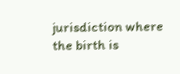jurisdiction where the birth is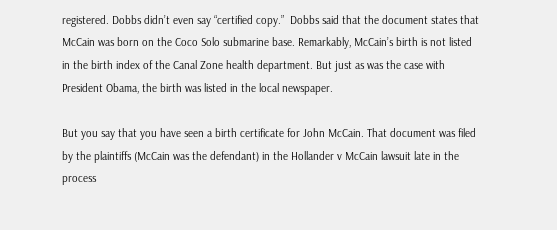registered. Dobbs didn’t even say “certified copy.”  Dobbs said that the document states that McCain was born on the Coco Solo submarine base. Remarkably, McCain’s birth is not listed in the birth index of the Canal Zone health department. But just as was the case with President Obama, the birth was listed in the local newspaper.

But you say that you have seen a birth certificate for John McCain. That document was filed by the plaintiffs (McCain was the defendant) in the Hollander v McCain lawsuit late in the process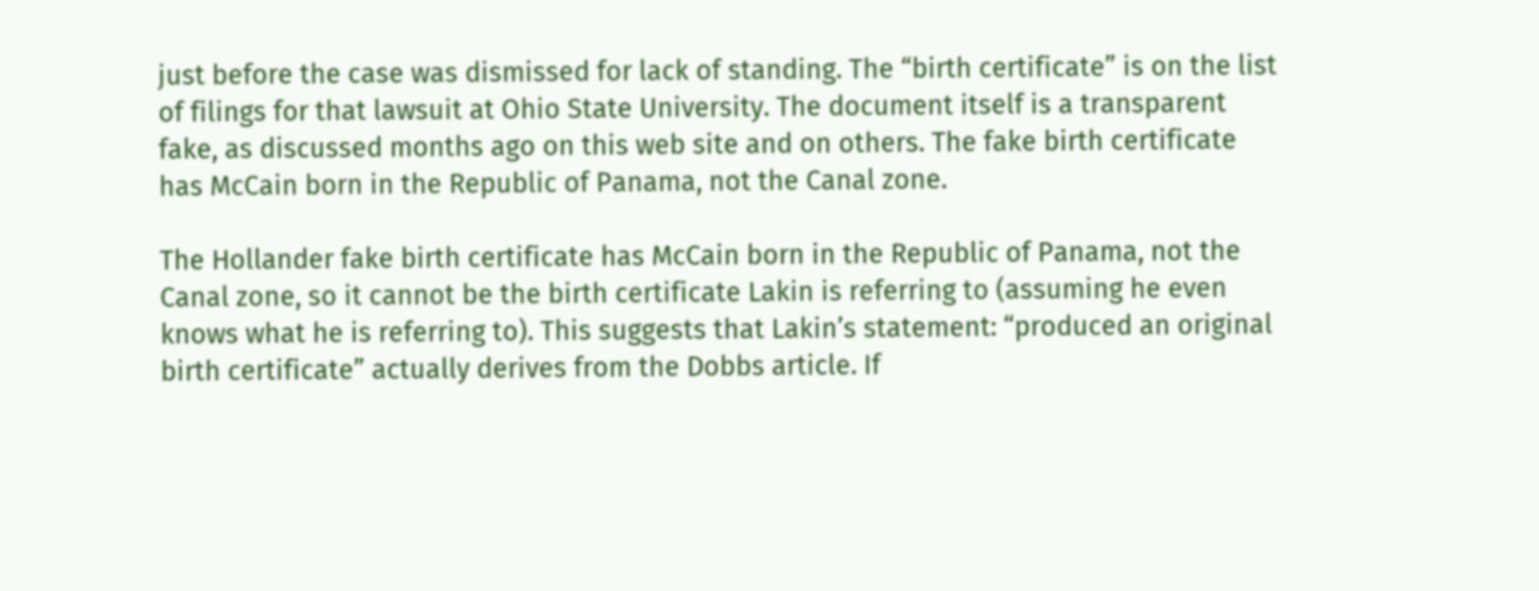just before the case was dismissed for lack of standing. The “birth certificate” is on the list of filings for that lawsuit at Ohio State University. The document itself is a transparent fake, as discussed months ago on this web site and on others. The fake birth certificate has McCain born in the Republic of Panama, not the Canal zone.

The Hollander fake birth certificate has McCain born in the Republic of Panama, not the Canal zone, so it cannot be the birth certificate Lakin is referring to (assuming he even knows what he is referring to). This suggests that Lakin’s statement: “produced an original birth certificate” actually derives from the Dobbs article. If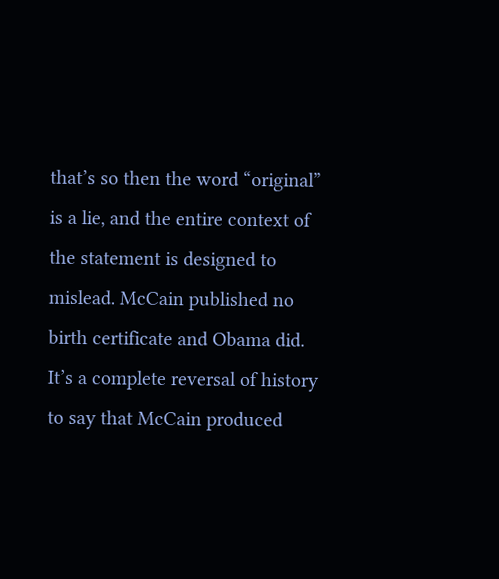that’s so then the word “original” is a lie, and the entire context of the statement is designed to mislead. McCain published no birth certificate and Obama did. It’s a complete reversal of history to say that McCain produced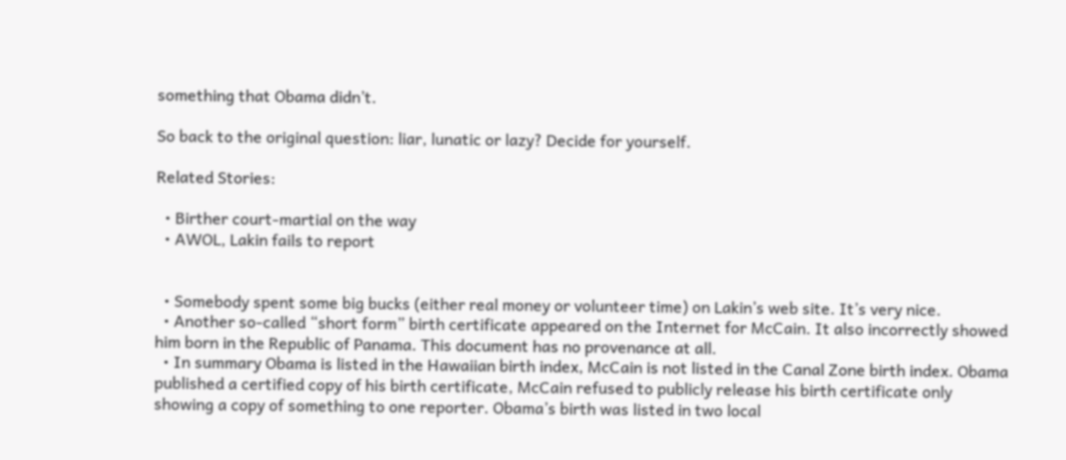something that Obama didn’t.

So back to the original question: liar, lunatic or lazy? Decide for yourself.

Related Stories:

  • Birther court-martial on the way
  • AWOL, Lakin fails to report


  • Somebody spent some big bucks (either real money or volunteer time) on Lakin’s web site. It’s very nice.
  • Another so-called “short form” birth certificate appeared on the Internet for McCain. It also incorrectly showed him born in the Republic of Panama. This document has no provenance at all.
  • In summary Obama is listed in the Hawaiian birth index, McCain is not listed in the Canal Zone birth index. Obama published a certified copy of his birth certificate, McCain refused to publicly release his birth certificate only showing a copy of something to one reporter. Obama’s birth was listed in two local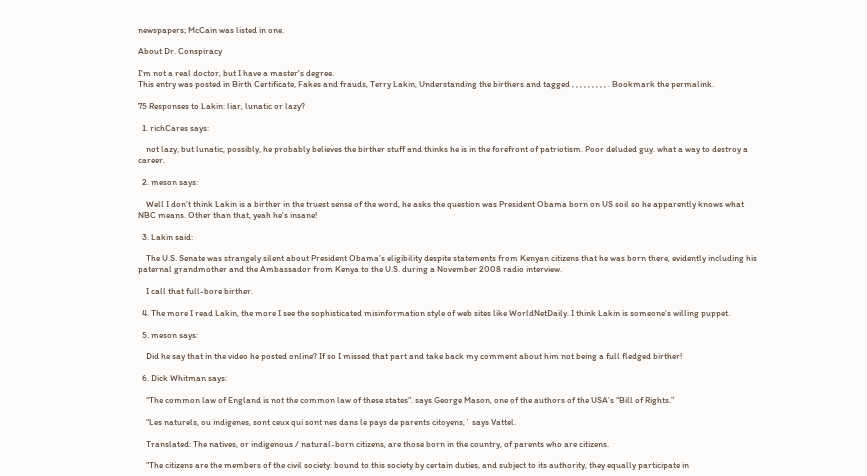newspapers; McCain was listed in one.

About Dr. Conspiracy

I'm not a real doctor, but I have a master's degree.
This entry was posted in Birth Certificate, Fakes and frauds, Terry Lakin, Understanding the birthers and tagged , , , , , , , , , . Bookmark the permalink.

75 Responses to Lakin: liar, lunatic or lazy?

  1. richCares says:

    not lazy, but lunatic, possibly, he probably believes the birther stuff and thinks he is in the forefront of patriotism. Poor deluded guy. what a way to destroy a career.

  2. meson says:

    Well I don’t think Lakin is a birther in the truest sense of the word, he asks the question was President Obama born on US soil so he apparently knows what NBC means. Other than that, yeah he’s insane!

  3. Lakin said:

    The U.S. Senate was strangely silent about President Obama’s eligibility despite statements from Kenyan citizens that he was born there, evidently including his paternal grandmother and the Ambassador from Kenya to the U.S. during a November 2008 radio interview.

    I call that full-bore birther.

  4. The more I read Lakin, the more I see the sophisticated misinformation style of web sites like WorldNetDaily. I think Lakin is someone’s willing puppet.

  5. meson says:

    Did he say that in the video he posted online? If so I missed that part and take back my comment about him not being a full fledged birther!

  6. Dick Whitman says:

    “The common law of England is not the common law of these states”. says George Mason, one of the authors of the USA’s “Bill of Rights.”

    “Les naturels, ou indigenes, sont ceux qui sont nes dans le pays de parents citoyens,´ says Vattel.

    Translated: The natives, or indigenous / natural-born citizens, are those born in the country, of parents who are citizens.

    “The citizens are the members of the civil society: bound to this society by certain duties, and subject to its authority, they equally participate in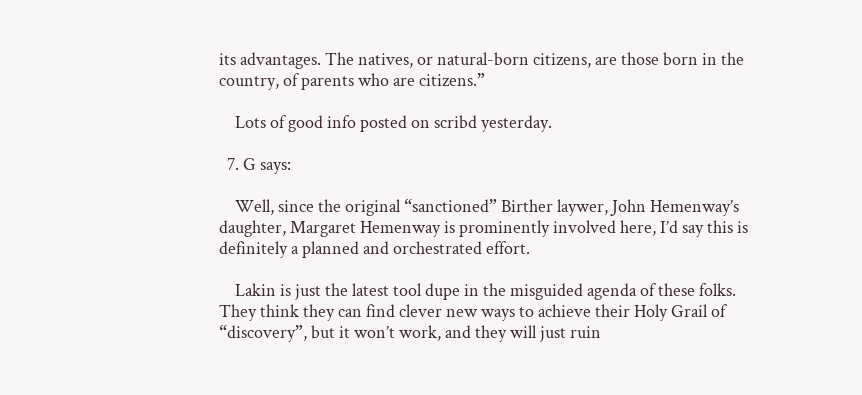its advantages. The natives, or natural-born citizens, are those born in the country, of parents who are citizens.”

    Lots of good info posted on scribd yesterday.

  7. G says:

    Well, since the original “sanctioned” Birther laywer, John Hemenway’s daughter, Margaret Hemenway is prominently involved here, I’d say this is definitely a planned and orchestrated effort.

    Lakin is just the latest tool dupe in the misguided agenda of these folks. They think they can find clever new ways to achieve their Holy Grail of “discovery”, but it won’t work, and they will just ruin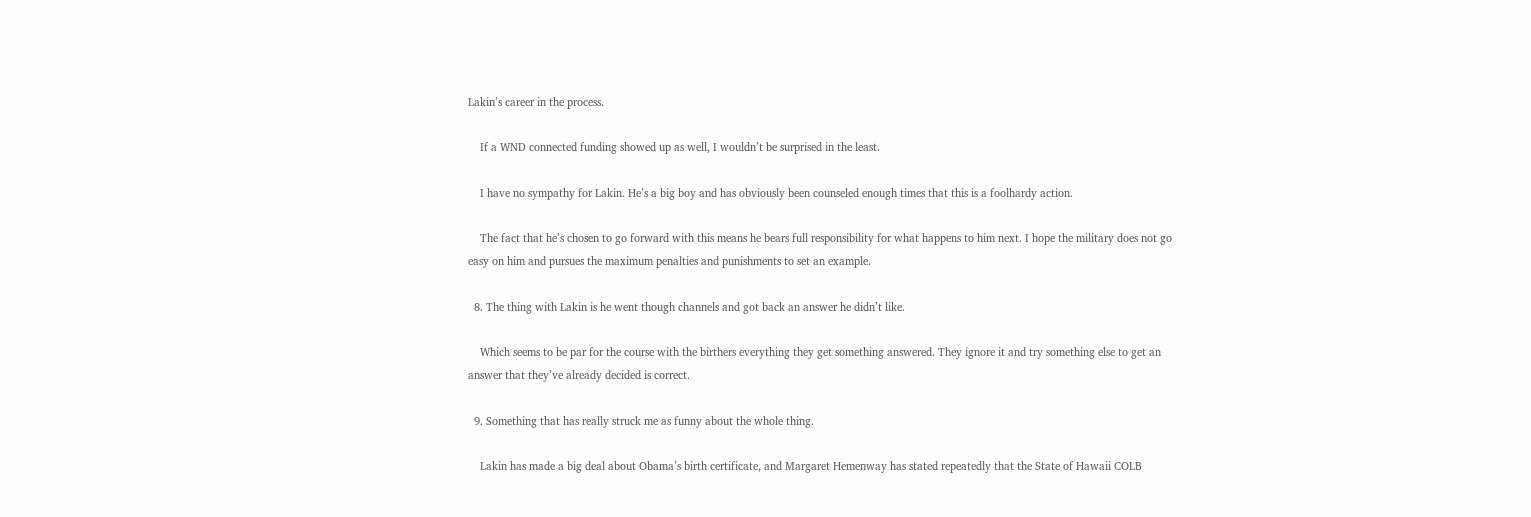Lakin’s career in the process.

    If a WND connected funding showed up as well, I wouldn’t be surprised in the least.

    I have no sympathy for Lakin. He’s a big boy and has obviously been counseled enough times that this is a foolhardy action.

    The fact that he’s chosen to go forward with this means he bears full responsibility for what happens to him next. I hope the military does not go easy on him and pursues the maximum penalties and punishments to set an example.

  8. The thing with Lakin is he went though channels and got back an answer he didn’t like.

    Which seems to be par for the course with the birthers everything they get something answered. They ignore it and try something else to get an answer that they’ve already decided is correct.

  9. Something that has really struck me as funny about the whole thing.

    Lakin has made a big deal about Obama’s birth certificate, and Margaret Hemenway has stated repeatedly that the State of Hawaii COLB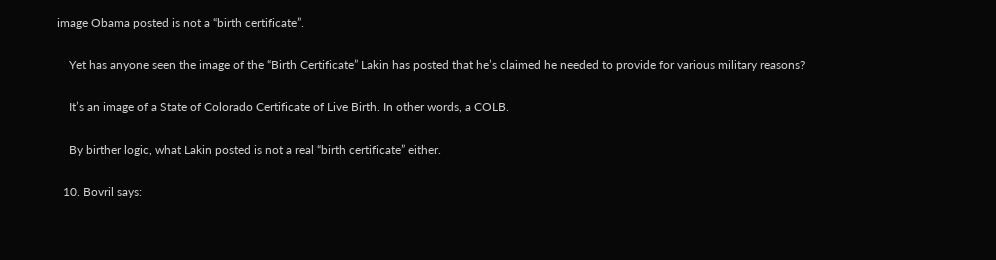image Obama posted is not a “birth certificate”.

    Yet has anyone seen the image of the “Birth Certificate” Lakin has posted that he’s claimed he needed to provide for various military reasons?

    It’s an image of a State of Colorado Certificate of Live Birth. In other words, a COLB.

    By birther logic, what Lakin posted is not a real “birth certificate” either.

  10. Bovril says: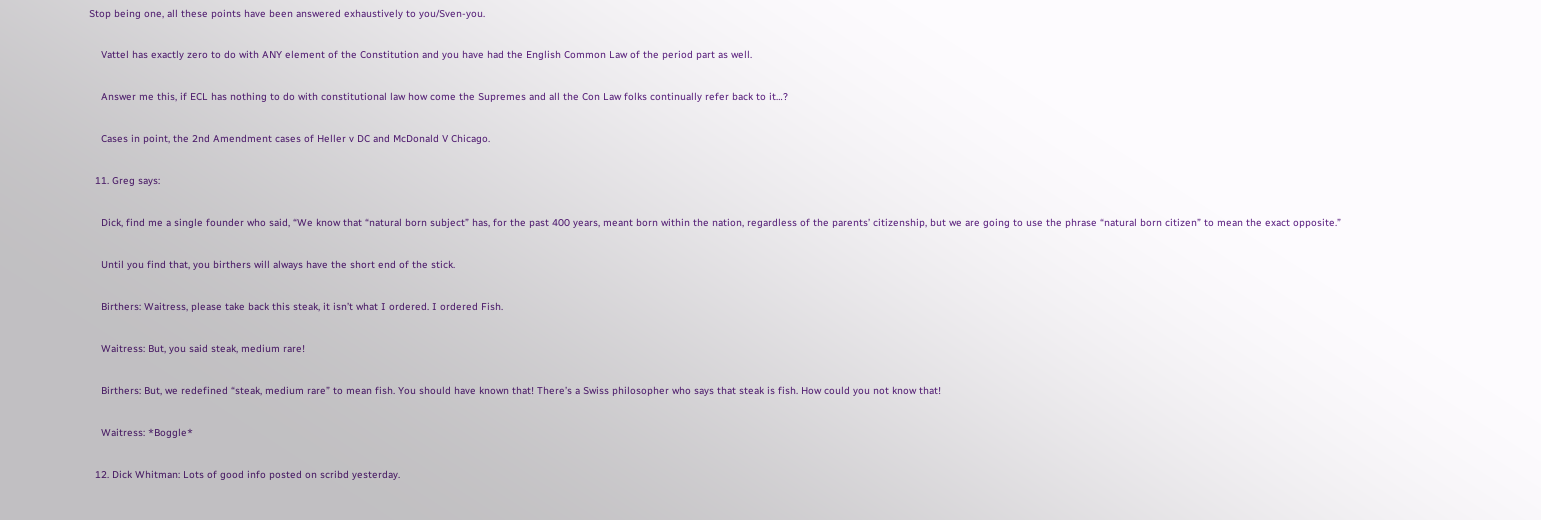Stop being one, all these points have been answered exhaustively to you/Sven-you.

    Vattel has exactly zero to do with ANY element of the Constitution and you have had the English Common Law of the period part as well.

    Answer me this, if ECL has nothing to do with constitutional law how come the Supremes and all the Con Law folks continually refer back to it…?

    Cases in point, the 2nd Amendment cases of Heller v DC and McDonald V Chicago.

  11. Greg says:

    Dick, find me a single founder who said, “We know that “natural born subject” has, for the past 400 years, meant born within the nation, regardless of the parents’ citizenship, but we are going to use the phrase “natural born citizen” to mean the exact opposite.”

    Until you find that, you birthers will always have the short end of the stick.

    Birthers: Waitress, please take back this steak, it isn’t what I ordered. I ordered Fish.

    Waitress: But, you said steak, medium rare!

    Birthers: But, we redefined “steak, medium rare” to mean fish. You should have known that! There’s a Swiss philosopher who says that steak is fish. How could you not know that!

    Waitress: *Boggle*

  12. Dick Whitman: Lots of good info posted on scribd yesterday.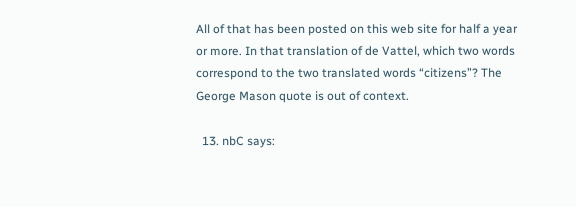All of that has been posted on this web site for half a year or more. In that translation of de Vattel, which two words correspond to the two translated words “citizens”? The George Mason quote is out of context.

  13. nbC says: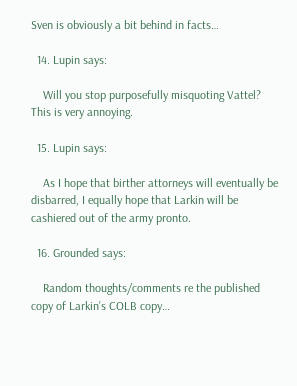Sven is obviously a bit behind in facts…

  14. Lupin says:

    Will you stop purposefully misquoting Vattel? This is very annoying.

  15. Lupin says:

    As I hope that birther attorneys will eventually be disbarred, I equally hope that Larkin will be cashiered out of the army pronto.

  16. Grounded says:

    Random thoughts/comments re the published copy of Larkin’s COLB copy…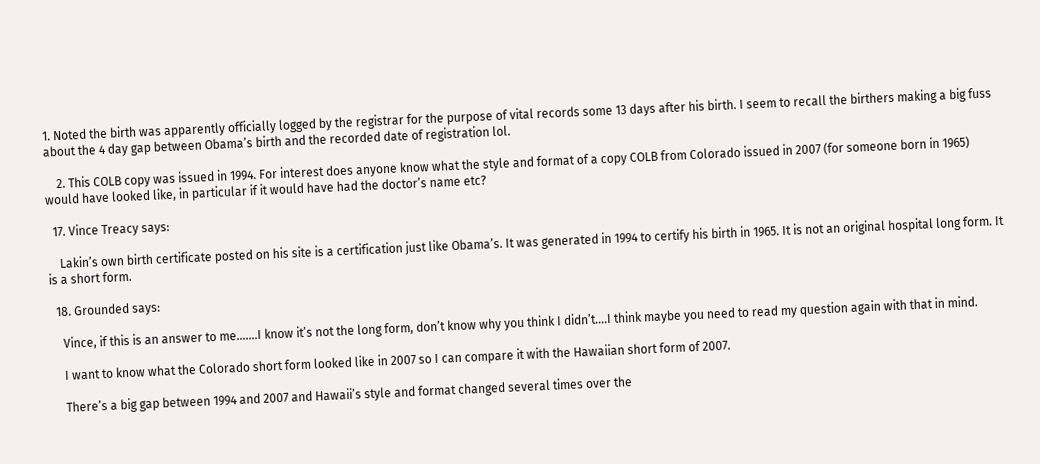1. Noted the birth was apparently officially logged by the registrar for the purpose of vital records some 13 days after his birth. I seem to recall the birthers making a big fuss about the 4 day gap between Obama’s birth and the recorded date of registration lol.

    2. This COLB copy was issued in 1994. For interest does anyone know what the style and format of a copy COLB from Colorado issued in 2007 (for someone born in 1965) would have looked like, in particular if it would have had the doctor’s name etc?

  17. Vince Treacy says:

    Lakin’s own birth certificate posted on his site is a certification just like Obama’s. It was generated in 1994 to certify his birth in 1965. It is not an original hospital long form. It is a short form.

  18. Grounded says:

    Vince, if this is an answer to me…….I know it’s not the long form, don’t know why you think I didn’t….I think maybe you need to read my question again with that in mind.

    I want to know what the Colorado short form looked like in 2007 so I can compare it with the Hawaiian short form of 2007.

    There’s a big gap between 1994 and 2007 and Hawaii’s style and format changed several times over the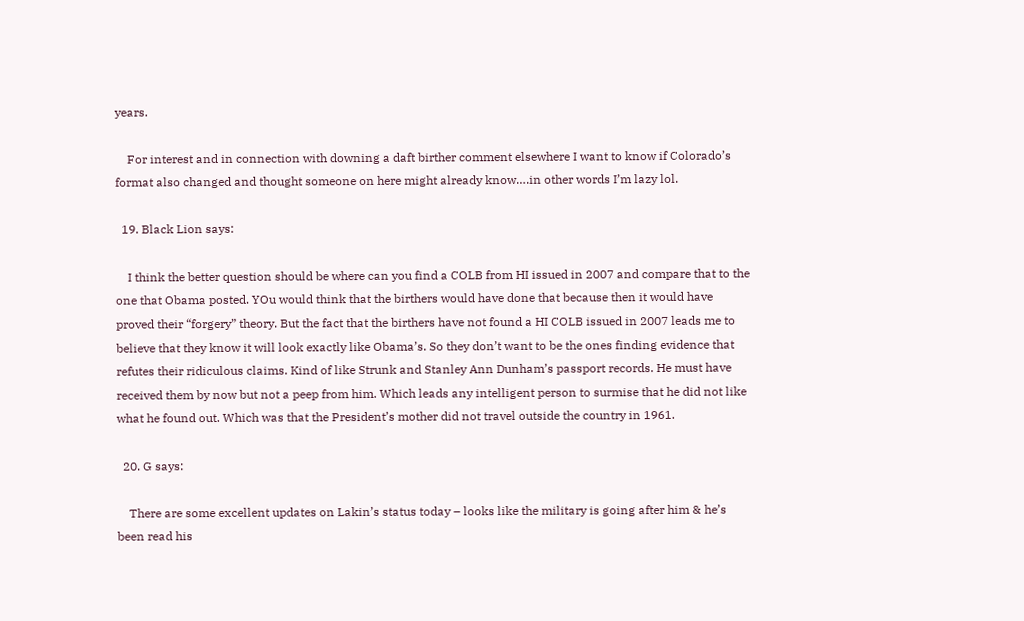years.

    For interest and in connection with downing a daft birther comment elsewhere I want to know if Colorado’s format also changed and thought someone on here might already know….in other words I’m lazy lol.

  19. Black Lion says:

    I think the better question should be where can you find a COLB from HI issued in 2007 and compare that to the one that Obama posted. YOu would think that the birthers would have done that because then it would have proved their “forgery” theory. But the fact that the birthers have not found a HI COLB issued in 2007 leads me to believe that they know it will look exactly like Obama’s. So they don’t want to be the ones finding evidence that refutes their ridiculous claims. Kind of like Strunk and Stanley Ann Dunham’s passport records. He must have received them by now but not a peep from him. Which leads any intelligent person to surmise that he did not like what he found out. Which was that the President’s mother did not travel outside the country in 1961.

  20. G says:

    There are some excellent updates on Lakin’s status today – looks like the military is going after him & he’s been read his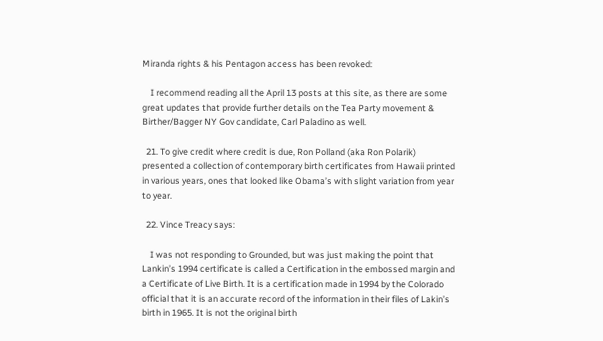Miranda rights & his Pentagon access has been revoked:

    I recommend reading all the April 13 posts at this site, as there are some great updates that provide further details on the Tea Party movement & Birther/Bagger NY Gov candidate, Carl Paladino as well.

  21. To give credit where credit is due, Ron Polland (aka Ron Polarik) presented a collection of contemporary birth certificates from Hawaii printed in various years, ones that looked like Obama’s with slight variation from year to year.

  22. Vince Treacy says:

    I was not responding to Grounded, but was just making the point that Lankin’s 1994 certificate is called a Certification in the embossed margin and a Certificate of Live Birth. It is a certification made in 1994 by the Colorado official that it is an accurate record of the information in their files of Lakin’s birth in 1965. It is not the original birth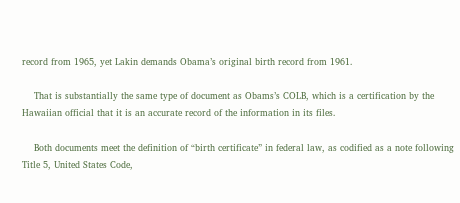record from 1965, yet Lakin demands Obama’s original birth record from 1961.

    That is substantially the same type of document as Obams’s COLB, which is a certification by the Hawaiian official that it is an accurate record of the information in its files.

    Both documents meet the definition of “birth certificate” in federal law, as codified as a note following Title 5, United States Code,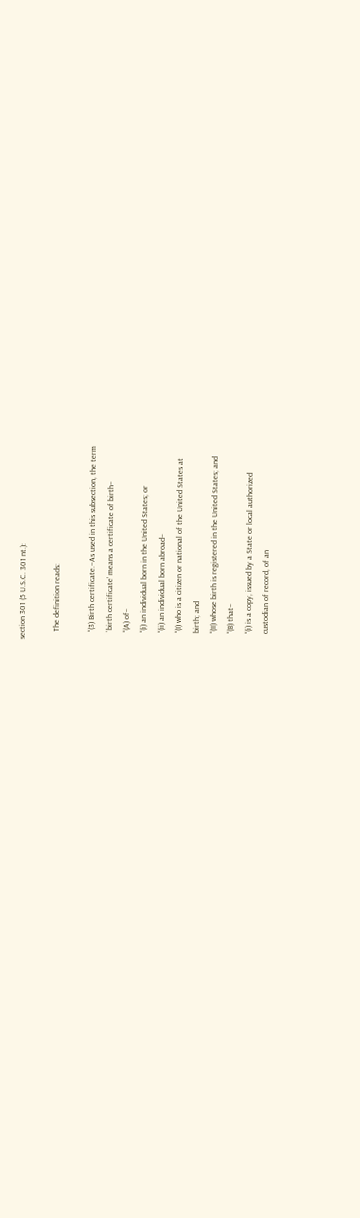section 301 (5 U.S.C. 301 nt.):

    The definition reads:

    “(3) Birth certificate.–As used in this subsection, the term
    `birth certificate’ means a certificate of birth–
    “(A) of–
    “(i) an individual born in the United States; or
    “(ii) an individual born abroad–
    “(I) who is a citizen or national of the United States at
    birth; and
    “(II) whose birth is registered in the United States; and
    “(B) that–
    “(i) is a copy, issued by a State or local authorized
    custodian of record, of an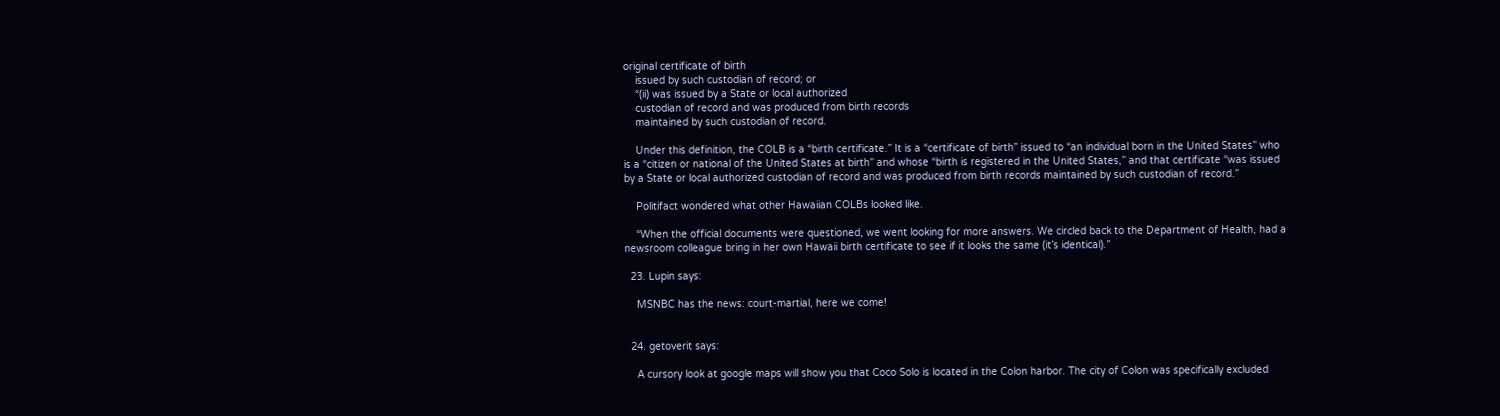original certificate of birth
    issued by such custodian of record; or
    “(ii) was issued by a State or local authorized
    custodian of record and was produced from birth records
    maintained by such custodian of record.

    Under this definition, the COLB is a “birth certificate.” It is a “certificate of birth” issued to “an individual born in the United States” who is a “citizen or national of the United States at birth” and whose “birth is registered in the United States,” and that certificate “was issued by a State or local authorized custodian of record and was produced from birth records maintained by such custodian of record.”

    Politifact wondered what other Hawaiian COLBs looked like.

    “When the official documents were questioned, we went looking for more answers. We circled back to the Department of Health, had a newsroom colleague bring in her own Hawaii birth certificate to see if it looks the same (it’s identical).”

  23. Lupin says:

    MSNBC has the news: court-martial, here we come!


  24. getoverit says:

    A cursory look at google maps will show you that Coco Solo is located in the Colon harbor. The city of Colon was specifically excluded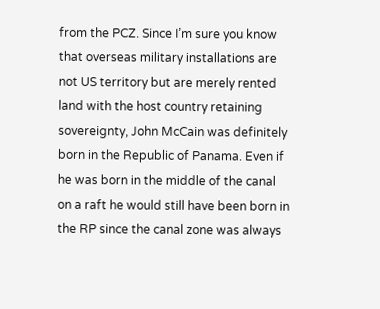from the PCZ. Since I’m sure you know that overseas military installations are not US territory but are merely rented land with the host country retaining sovereignty, John McCain was definitely born in the Republic of Panama. Even if he was born in the middle of the canal on a raft he would still have been born in the RP since the canal zone was always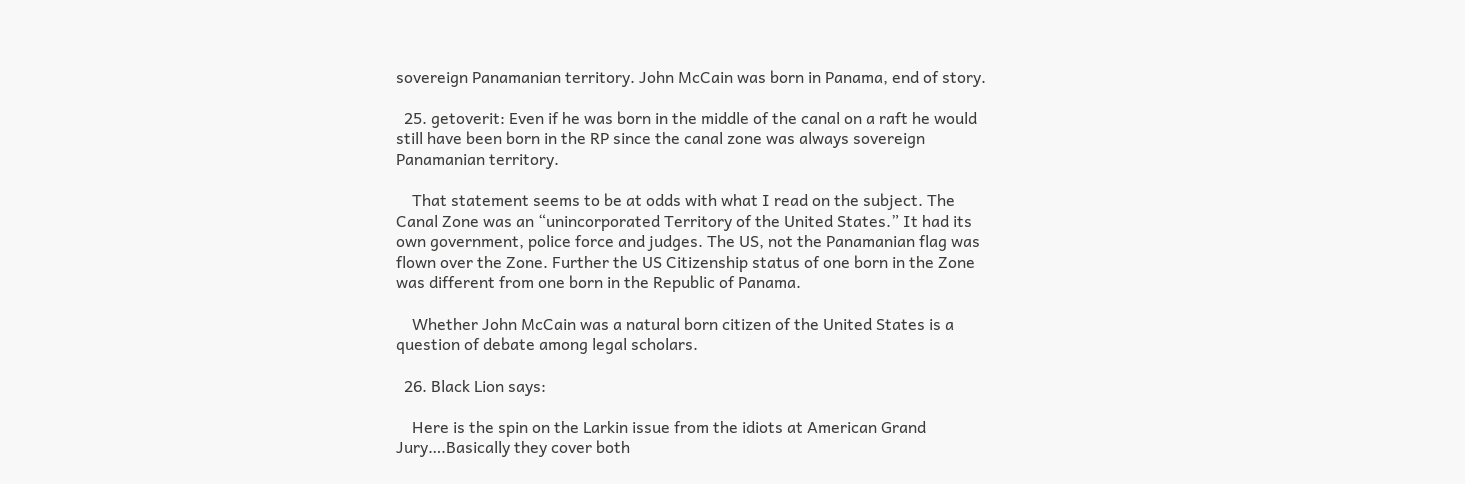sovereign Panamanian territory. John McCain was born in Panama, end of story.

  25. getoverit: Even if he was born in the middle of the canal on a raft he would still have been born in the RP since the canal zone was always sovereign Panamanian territory.

    That statement seems to be at odds with what I read on the subject. The Canal Zone was an “unincorporated Territory of the United States.” It had its own government, police force and judges. The US, not the Panamanian flag was flown over the Zone. Further the US Citizenship status of one born in the Zone was different from one born in the Republic of Panama.

    Whether John McCain was a natural born citizen of the United States is a question of debate among legal scholars.

  26. Black Lion says:

    Here is the spin on the Larkin issue from the idiots at American Grand Jury….Basically they cover both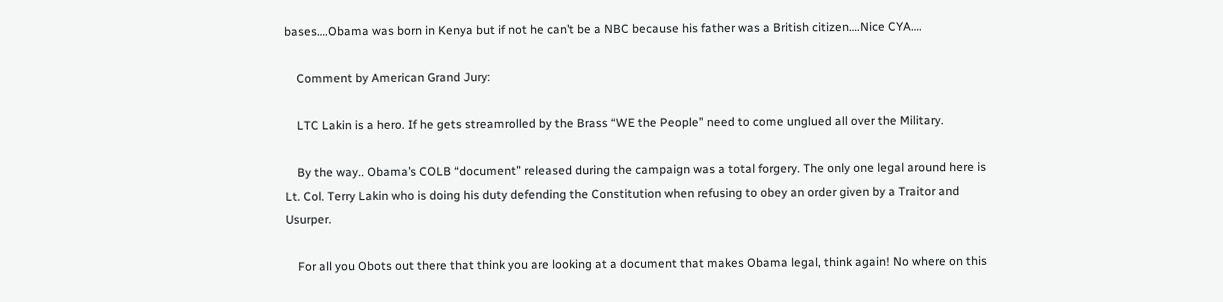bases….Obama was born in Kenya but if not he can’t be a NBC because his father was a British citizen….Nice CYA….

    Comment by American Grand Jury:

    LTC Lakin is a hero. If he gets streamrolled by the Brass “WE the People” need to come unglued all over the Military.

    By the way.. Obama’s COLB “document” released during the campaign was a total forgery. The only one legal around here is Lt. Col. Terry Lakin who is doing his duty defending the Constitution when refusing to obey an order given by a Traitor and Usurper.

    For all you Obots out there that think you are looking at a document that makes Obama legal, think again! No where on this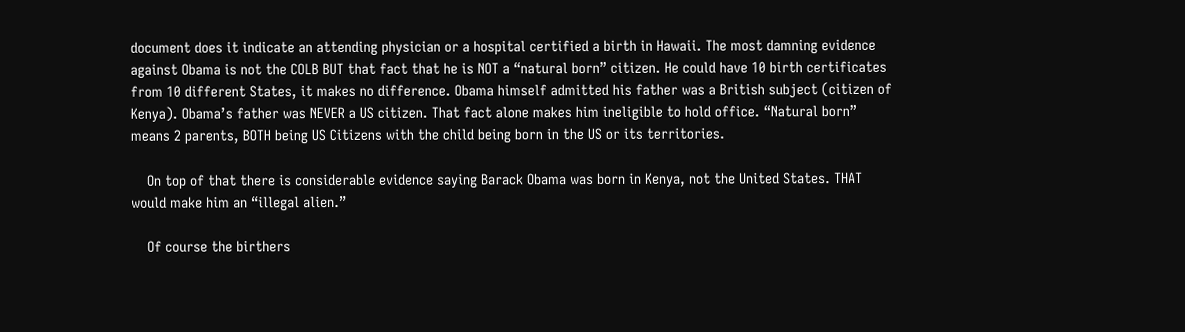document does it indicate an attending physician or a hospital certified a birth in Hawaii. The most damning evidence against Obama is not the COLB BUT that fact that he is NOT a “natural born” citizen. He could have 10 birth certificates from 10 different States, it makes no difference. Obama himself admitted his father was a British subject (citizen of Kenya). Obama’s father was NEVER a US citizen. That fact alone makes him ineligible to hold office. “Natural born” means 2 parents, BOTH being US Citizens with the child being born in the US or its territories.

    On top of that there is considerable evidence saying Barack Obama was born in Kenya, not the United States. THAT would make him an “illegal alien.”

    Of course the birthers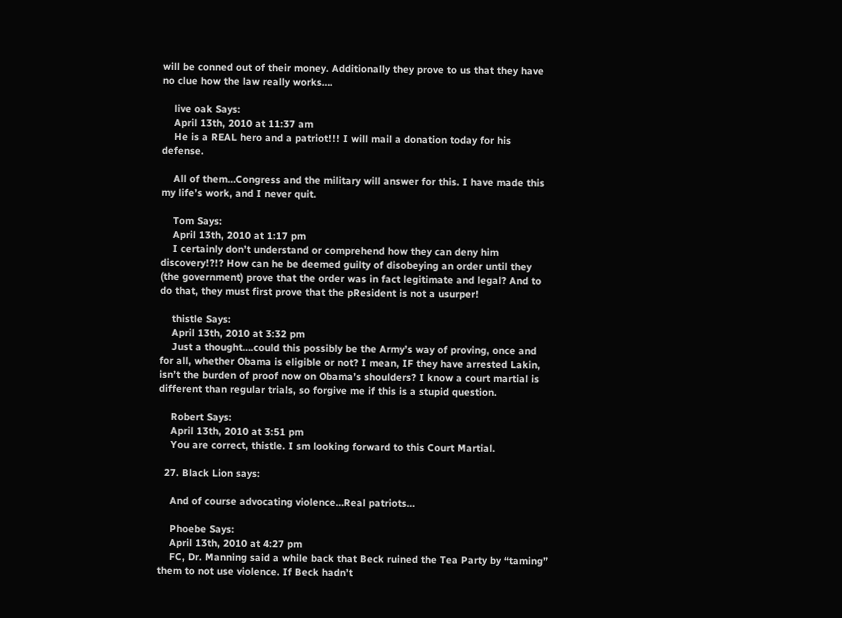will be conned out of their money. Additionally they prove to us that they have no clue how the law really works….

    live oak Says:
    April 13th, 2010 at 11:37 am
    He is a REAL hero and a patriot!!! I will mail a donation today for his defense.

    All of them…Congress and the military will answer for this. I have made this my life’s work, and I never quit.

    Tom Says:
    April 13th, 2010 at 1:17 pm
    I certainly don’t understand or comprehend how they can deny him discovery!?!? How can he be deemed guilty of disobeying an order until they (the government) prove that the order was in fact legitimate and legal? And to do that, they must first prove that the pResident is not a usurper!

    thistle Says:
    April 13th, 2010 at 3:32 pm
    Just a thought….could this possibly be the Army’s way of proving, once and for all, whether Obama is eligible or not? I mean, IF they have arrested Lakin, isn’t the burden of proof now on Obama’s shoulders? I know a court martial is different than regular trials, so forgive me if this is a stupid question.

    Robert Says:
    April 13th, 2010 at 3:51 pm
    You are correct, thistle. I sm looking forward to this Court Martial.

  27. Black Lion says:

    And of course advocating violence…Real patriots…

    Phoebe Says:
    April 13th, 2010 at 4:27 pm
    FC, Dr. Manning said a while back that Beck ruined the Tea Party by “taming” them to not use violence. If Beck hadn’t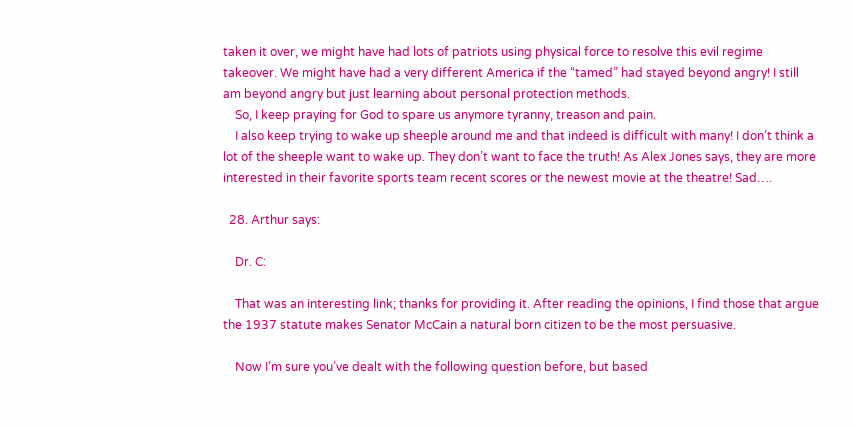taken it over, we might have had lots of patriots using physical force to resolve this evil regime takeover. We might have had a very different America if the “tamed” had stayed beyond angry! I still am beyond angry but just learning about personal protection methods.
    So, I keep praying for God to spare us anymore tyranny, treason and pain.
    I also keep trying to wake up sheeple around me and that indeed is difficult with many! I don’t think a lot of the sheeple want to wake up. They don’t want to face the truth! As Alex Jones says, they are more interested in their favorite sports team recent scores or the newest movie at the theatre! Sad….

  28. Arthur says:

    Dr. C:

    That was an interesting link; thanks for providing it. After reading the opinions, I find those that argue the 1937 statute makes Senator McCain a natural born citizen to be the most persuasive.

    Now I’m sure you’ve dealt with the following question before, but based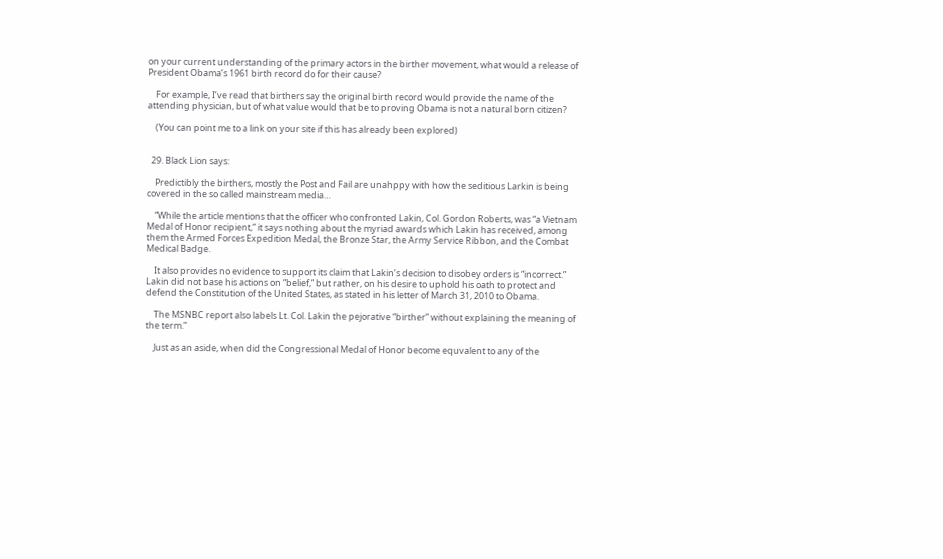on your current understanding of the primary actors in the birther movement, what would a release of President Obama’s 1961 birth record do for their cause?

    For example, I’ve read that birthers say the original birth record would provide the name of the attending physician, but of what value would that be to proving Obama is not a natural born citizen?

    (You can point me to a link on your site if this has already been explored)


  29. Black Lion says:

    Predictibly the birthers, mostly the Post and Fail are unahppy with how the seditious Larkin is being covered in the so called mainstream media…

    “While the article mentions that the officer who confronted Lakin, Col. Gordon Roberts, was “a Vietnam Medal of Honor recipient,” it says nothing about the myriad awards which Lakin has received, among them the Armed Forces Expedition Medal, the Bronze Star, the Army Service Ribbon, and the Combat Medical Badge.

    It also provides no evidence to support its claim that Lakin’s decision to disobey orders is “incorrect.” Lakin did not base his actions on “belief,” but rather, on his desire to uphold his oath to protect and defend the Constitution of the United States, as stated in his letter of March 31, 2010 to Obama.

    The MSNBC report also labels Lt. Col. Lakin the pejorative “birther” without explaining the meaning of the term.”

    Just as an aside, when did the Congressional Medal of Honor become equvalent to any of the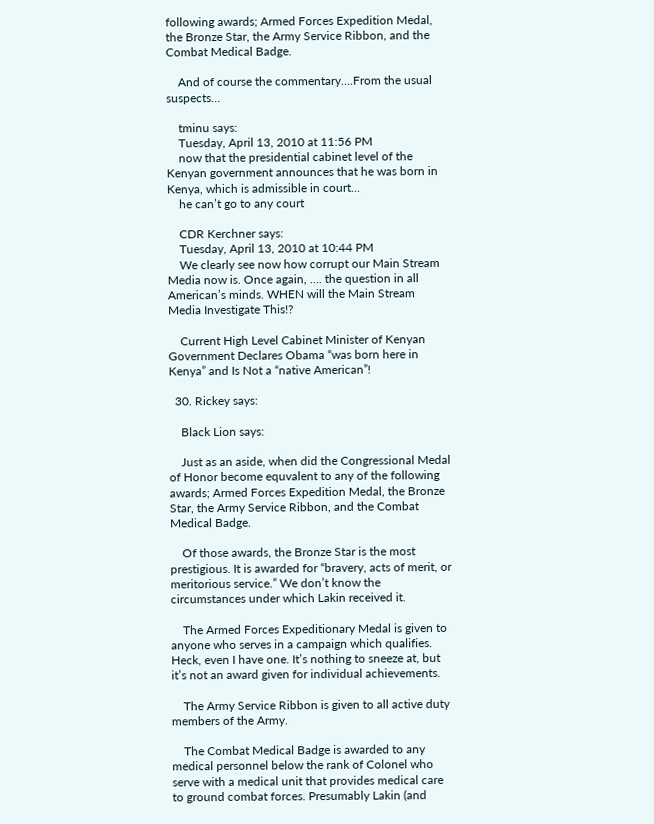following awards; Armed Forces Expedition Medal, the Bronze Star, the Army Service Ribbon, and the Combat Medical Badge.

    And of course the commentary….From the usual suspects…

    tminu says:
    Tuesday, April 13, 2010 at 11:56 PM
    now that the presidential cabinet level of the Kenyan government announces that he was born in Kenya, which is admissible in court…
    he can’t go to any court

    CDR Kerchner says:
    Tuesday, April 13, 2010 at 10:44 PM
    We clearly see now how corrupt our Main Stream Media now is. Once again, …. the question in all American’s minds. WHEN will the Main Stream Media Investigate This!?

    Current High Level Cabinet Minister of Kenyan Government Declares Obama “was born here in Kenya” and Is Not a “native American”!

  30. Rickey says:

    Black Lion says:

    Just as an aside, when did the Congressional Medal of Honor become equvalent to any of the following awards; Armed Forces Expedition Medal, the Bronze Star, the Army Service Ribbon, and the Combat Medical Badge.

    Of those awards, the Bronze Star is the most prestigious. It is awarded for “bravery, acts of merit, or meritorious service.” We don’t know the circumstances under which Lakin received it.

    The Armed Forces Expeditionary Medal is given to anyone who serves in a campaign which qualifies. Heck, even I have one. It’s nothing to sneeze at, but it’s not an award given for individual achievements.

    The Army Service Ribbon is given to all active duty members of the Army.

    The Combat Medical Badge is awarded to any medical personnel below the rank of Colonel who serve with a medical unit that provides medical care to ground combat forces. Presumably Lakin (and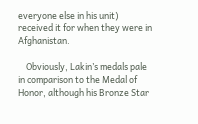everyone else in his unit) received it for when they were in Afghanistan.

    Obviously, Lakin’s medals pale in comparison to the Medal of Honor, although his Bronze Star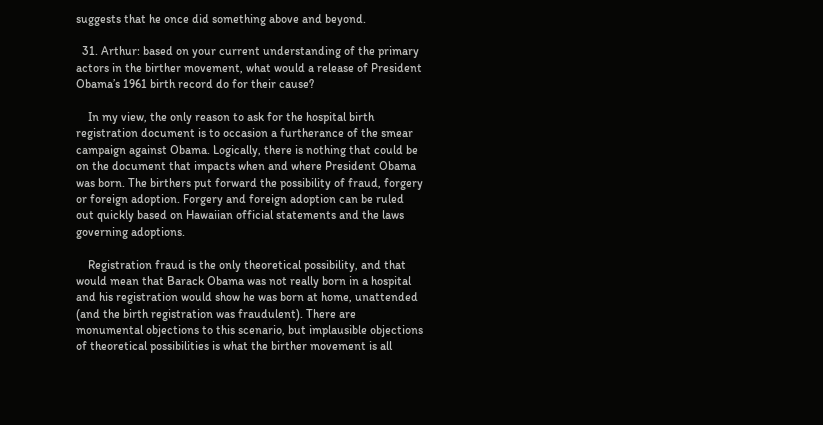suggests that he once did something above and beyond.

  31. Arthur: based on your current understanding of the primary actors in the birther movement, what would a release of President Obama’s 1961 birth record do for their cause?

    In my view, the only reason to ask for the hospital birth registration document is to occasion a furtherance of the smear campaign against Obama. Logically, there is nothing that could be on the document that impacts when and where President Obama was born. The birthers put forward the possibility of fraud, forgery or foreign adoption. Forgery and foreign adoption can be ruled out quickly based on Hawaiian official statements and the laws governing adoptions.

    Registration fraud is the only theoretical possibility, and that would mean that Barack Obama was not really born in a hospital and his registration would show he was born at home, unattended (and the birth registration was fraudulent). There are monumental objections to this scenario, but implausible objections of theoretical possibilities is what the birther movement is all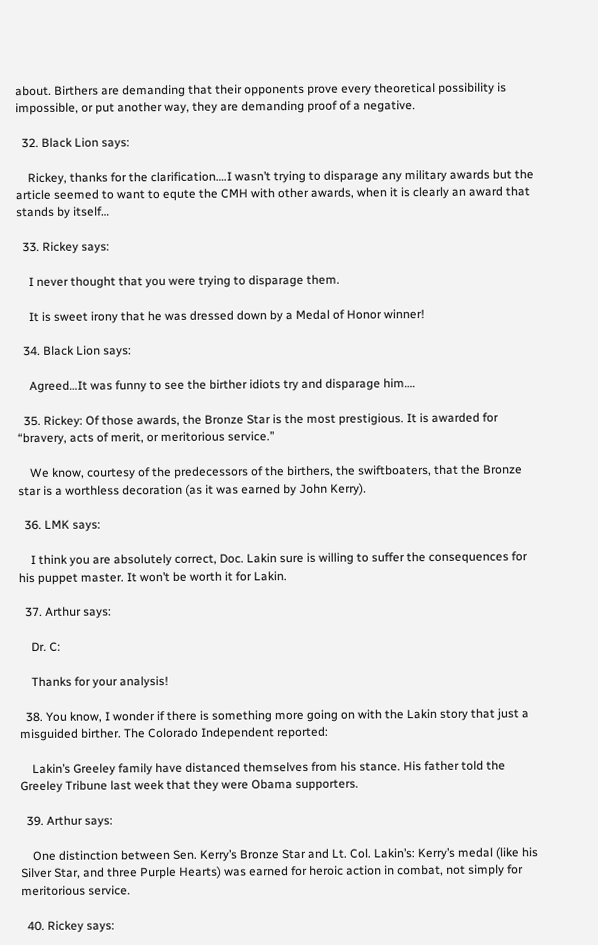about. Birthers are demanding that their opponents prove every theoretical possibility is impossible, or put another way, they are demanding proof of a negative.

  32. Black Lion says:

    Rickey, thanks for the clarification….I wasn’t trying to disparage any military awards but the article seemed to want to equte the CMH with other awards, when it is clearly an award that stands by itself…

  33. Rickey says:

    I never thought that you were trying to disparage them.

    It is sweet irony that he was dressed down by a Medal of Honor winner!

  34. Black Lion says:

    Agreed…It was funny to see the birther idiots try and disparage him….

  35. Rickey: Of those awards, the Bronze Star is the most prestigious. It is awarded for “bravery, acts of merit, or meritorious service.”

    We know, courtesy of the predecessors of the birthers, the swiftboaters, that the Bronze star is a worthless decoration (as it was earned by John Kerry).

  36. LMK says:

    I think you are absolutely correct, Doc. Lakin sure is willing to suffer the consequences for his puppet master. It won’t be worth it for Lakin.

  37. Arthur says:

    Dr. C:

    Thanks for your analysis!

  38. You know, I wonder if there is something more going on with the Lakin story that just a misguided birther. The Colorado Independent reported:

    Lakin’s Greeley family have distanced themselves from his stance. His father told the Greeley Tribune last week that they were Obama supporters.

  39. Arthur says:

    One distinction between Sen. Kerry’s Bronze Star and Lt. Col. Lakin’s: Kerry’s medal (like his Silver Star, and three Purple Hearts) was earned for heroic action in combat, not simply for meritorious service.

  40. Rickey says: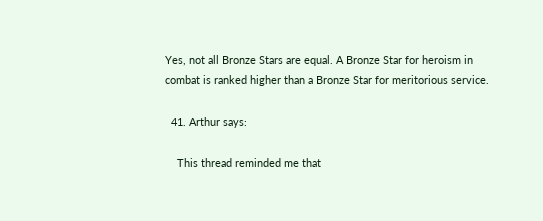Yes, not all Bronze Stars are equal. A Bronze Star for heroism in combat is ranked higher than a Bronze Star for meritorious service.

  41. Arthur says:

    This thread reminded me that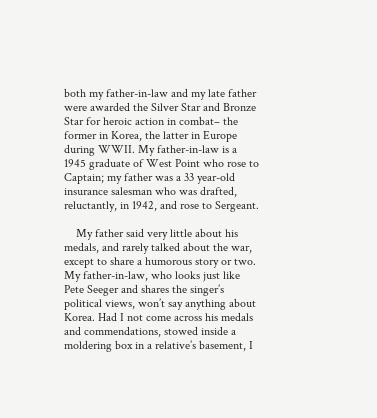both my father-in-law and my late father were awarded the Silver Star and Bronze Star for heroic action in combat– the former in Korea, the latter in Europe during WWII. My father-in-law is a 1945 graduate of West Point who rose to Captain; my father was a 33 year-old insurance salesman who was drafted, reluctantly, in 1942, and rose to Sergeant.

    My father said very little about his medals, and rarely talked about the war, except to share a humorous story or two. My father-in-law, who looks just like Pete Seeger and shares the singer’s political views, won’t say anything about Korea. Had I not come across his medals and commendations, stowed inside a moldering box in a relative’s basement, I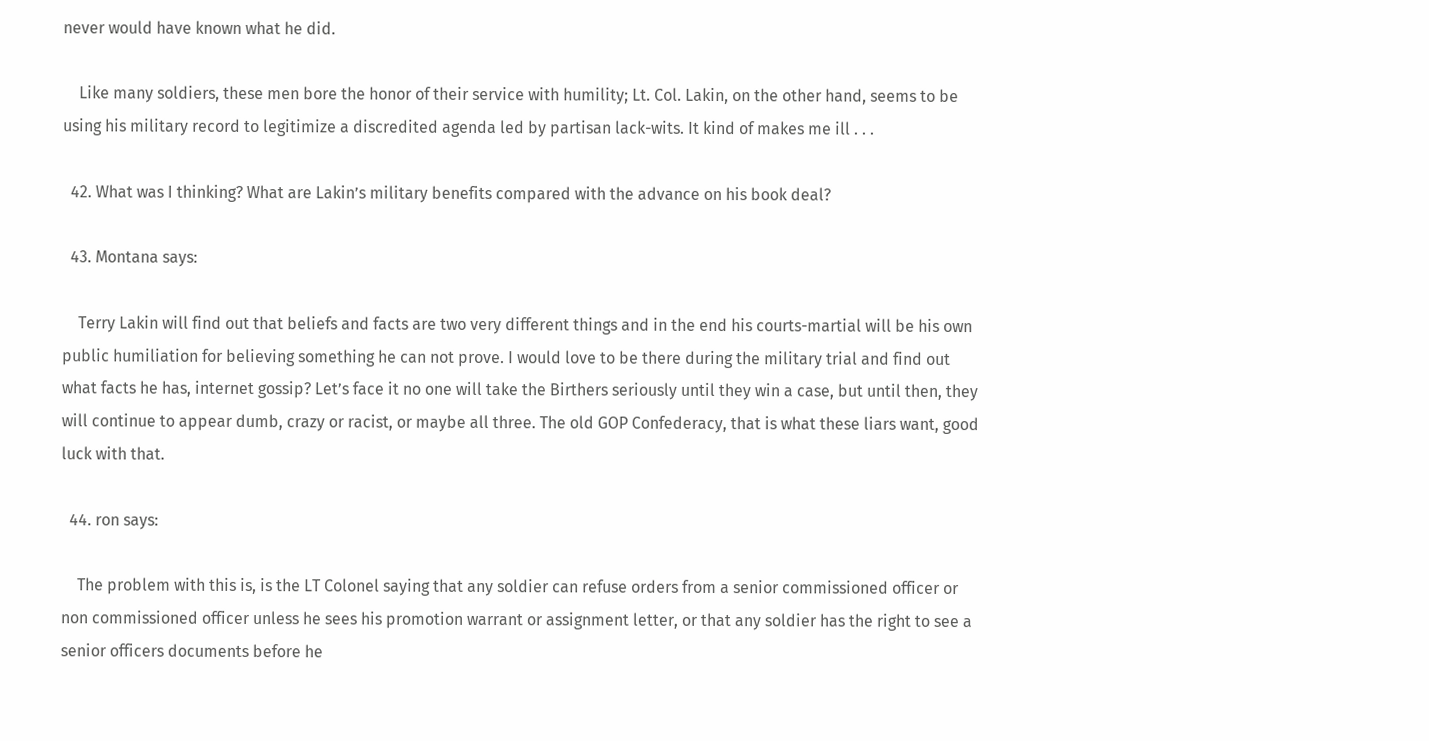never would have known what he did.

    Like many soldiers, these men bore the honor of their service with humility; Lt. Col. Lakin, on the other hand, seems to be using his military record to legitimize a discredited agenda led by partisan lack-wits. It kind of makes me ill . . .

  42. What was I thinking? What are Lakin’s military benefits compared with the advance on his book deal?

  43. Montana says:

    Terry Lakin will find out that beliefs and facts are two very different things and in the end his courts-martial will be his own public humiliation for believing something he can not prove. I would love to be there during the military trial and find out what facts he has, internet gossip? Let’s face it no one will take the Birthers seriously until they win a case, but until then, they will continue to appear dumb, crazy or racist, or maybe all three. The old GOP Confederacy, that is what these liars want, good luck with that.

  44. ron says:

    The problem with this is, is the LT Colonel saying that any soldier can refuse orders from a senior commissioned officer or non commissioned officer unless he sees his promotion warrant or assignment letter, or that any soldier has the right to see a senior officers documents before he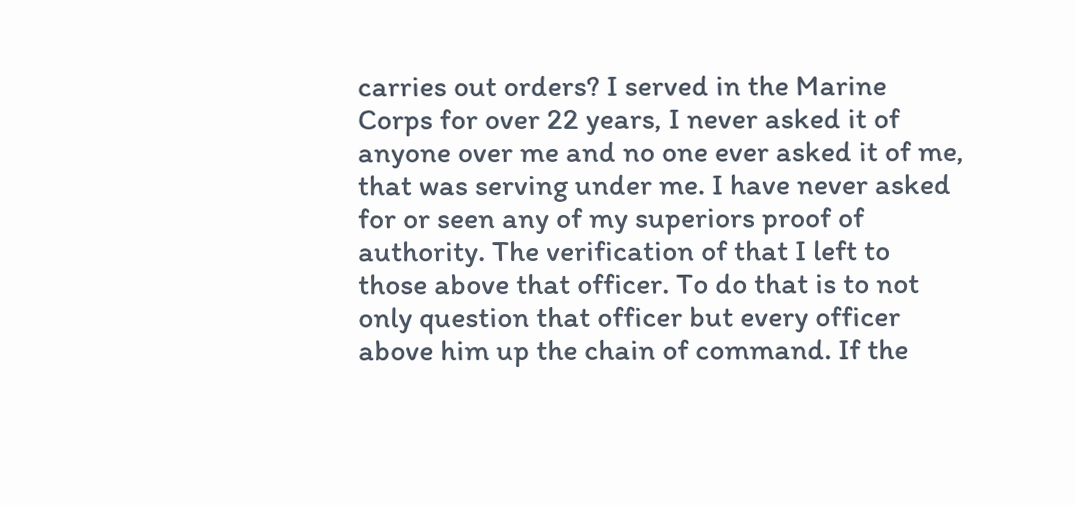carries out orders? I served in the Marine Corps for over 22 years, I never asked it of anyone over me and no one ever asked it of me, that was serving under me. I have never asked for or seen any of my superiors proof of authority. The verification of that I left to those above that officer. To do that is to not only question that officer but every officer above him up the chain of command. If the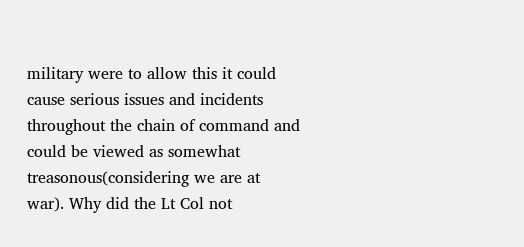military were to allow this it could cause serious issues and incidents throughout the chain of command and could be viewed as somewhat treasonous(considering we are at war). Why did the Lt Col not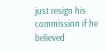just resign his commission if he believed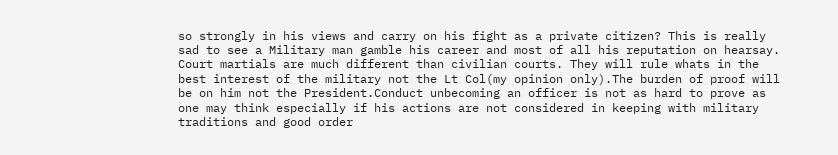so strongly in his views and carry on his fight as a private citizen? This is really sad to see a Military man gamble his career and most of all his reputation on hearsay. Court martials are much different than civilian courts. They will rule whats in the best interest of the military not the Lt Col(my opinion only).The burden of proof will be on him not the President.Conduct unbecoming an officer is not as hard to prove as one may think especially if his actions are not considered in keeping with military traditions and good order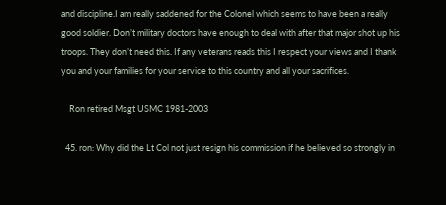and discipline.I am really saddened for the Colonel which seems to have been a really good soldier. Don’t military doctors have enough to deal with after that major shot up his troops. They don’t need this. If any veterans reads this I respect your views and I thank you and your families for your service to this country and all your sacrifices.

    Ron retired Msgt USMC 1981-2003

  45. ron: Why did the Lt Col not just resign his commission if he believed so strongly in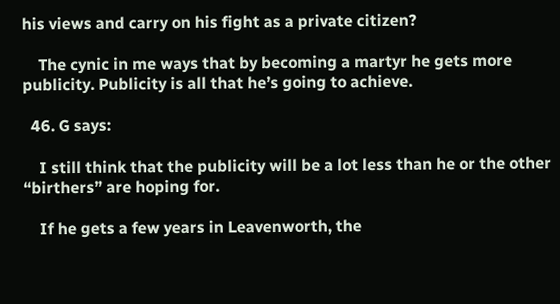his views and carry on his fight as a private citizen?

    The cynic in me ways that by becoming a martyr he gets more publicity. Publicity is all that he’s going to achieve.

  46. G says:

    I still think that the publicity will be a lot less than he or the other “birthers” are hoping for.

    If he gets a few years in Leavenworth, the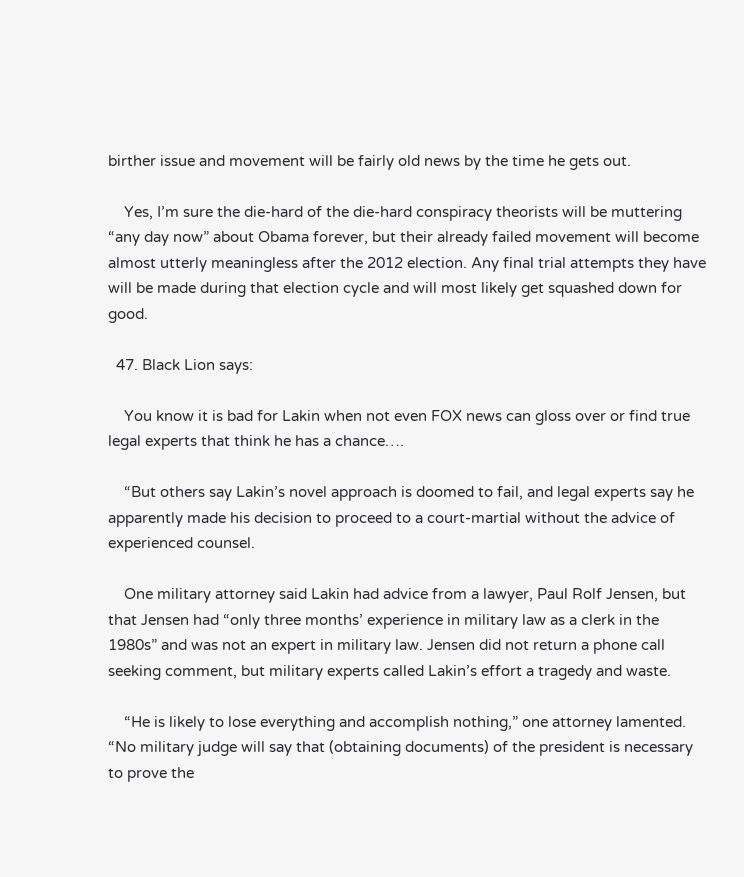birther issue and movement will be fairly old news by the time he gets out.

    Yes, I’m sure the die-hard of the die-hard conspiracy theorists will be muttering “any day now” about Obama forever, but their already failed movement will become almost utterly meaningless after the 2012 election. Any final trial attempts they have will be made during that election cycle and will most likely get squashed down for good.

  47. Black Lion says:

    You know it is bad for Lakin when not even FOX news can gloss over or find true legal experts that think he has a chance….

    “But others say Lakin’s novel approach is doomed to fail, and legal experts say he apparently made his decision to proceed to a court-martial without the advice of experienced counsel.

    One military attorney said Lakin had advice from a lawyer, Paul Rolf Jensen, but that Jensen had “only three months’ experience in military law as a clerk in the 1980s” and was not an expert in military law. Jensen did not return a phone call seeking comment, but military experts called Lakin’s effort a tragedy and waste.

    “He is likely to lose everything and accomplish nothing,” one attorney lamented. “No military judge will say that (obtaining documents) of the president is necessary to prove the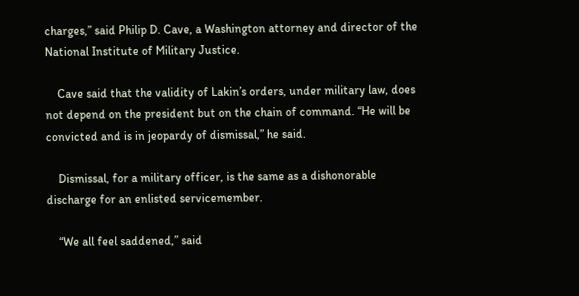charges,” said Philip D. Cave, a Washington attorney and director of the National Institute of Military Justice.

    Cave said that the validity of Lakin’s orders, under military law, does not depend on the president but on the chain of command. “He will be convicted and is in jeopardy of dismissal,” he said.

    Dismissal, for a military officer, is the same as a dishonorable discharge for an enlisted servicemember.

    “We all feel saddened,” said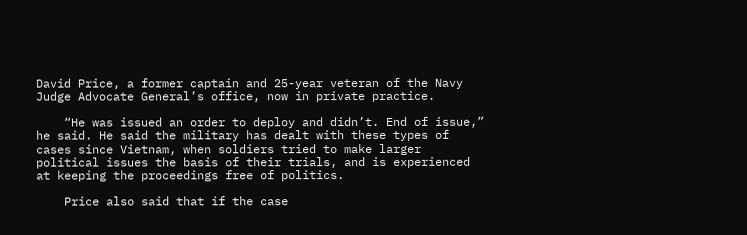David Price, a former captain and 25-year veteran of the Navy Judge Advocate General’s office, now in private practice.

    “He was issued an order to deploy and didn’t. End of issue,” he said. He said the military has dealt with these types of cases since Vietnam, when soldiers tried to make larger political issues the basis of their trials, and is experienced at keeping the proceedings free of politics.

    Price also said that if the case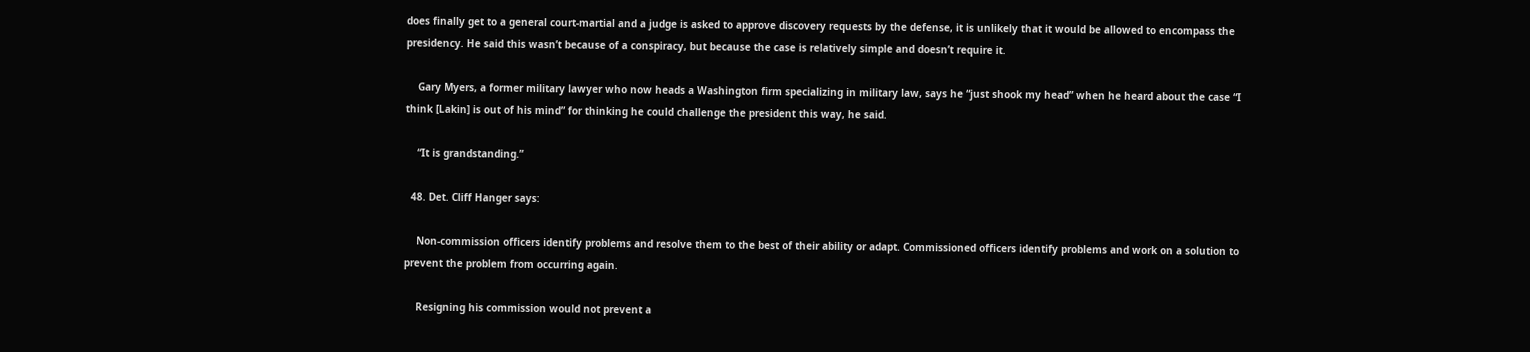does finally get to a general court-martial and a judge is asked to approve discovery requests by the defense, it is unlikely that it would be allowed to encompass the presidency. He said this wasn’t because of a conspiracy, but because the case is relatively simple and doesn’t require it.

    Gary Myers, a former military lawyer who now heads a Washington firm specializing in military law, says he “just shook my head” when he heard about the case “I think [Lakin] is out of his mind” for thinking he could challenge the president this way, he said.

    “It is grandstanding.”

  48. Det. Cliff Hanger says:

    Non-commission officers identify problems and resolve them to the best of their ability or adapt. Commissioned officers identify problems and work on a solution to prevent the problem from occurring again.

    Resigning his commission would not prevent a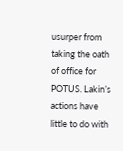usurper from taking the oath of office for POTUS. Lakin’s actions have little to do with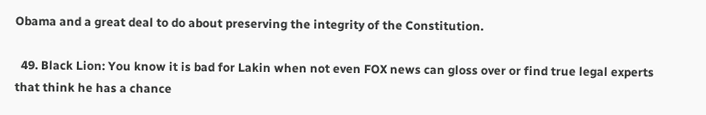Obama and a great deal to do about preserving the integrity of the Constitution.

  49. Black Lion: You know it is bad for Lakin when not even FOX news can gloss over or find true legal experts that think he has a chance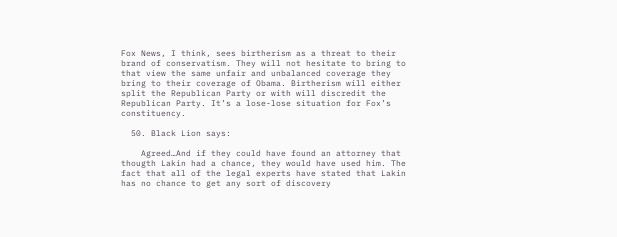Fox News, I think, sees birtherism as a threat to their brand of conservatism. They will not hesitate to bring to that view the same unfair and unbalanced coverage they bring to their coverage of Obama. Birtherism will either split the Republican Party or with will discredit the Republican Party. It’s a lose-lose situation for Fox’s constituency.

  50. Black Lion says:

    Agreed…And if they could have found an attorney that thougth Lakin had a chance, they would have used him. The fact that all of the legal experts have stated that Lakin has no chance to get any sort of discovery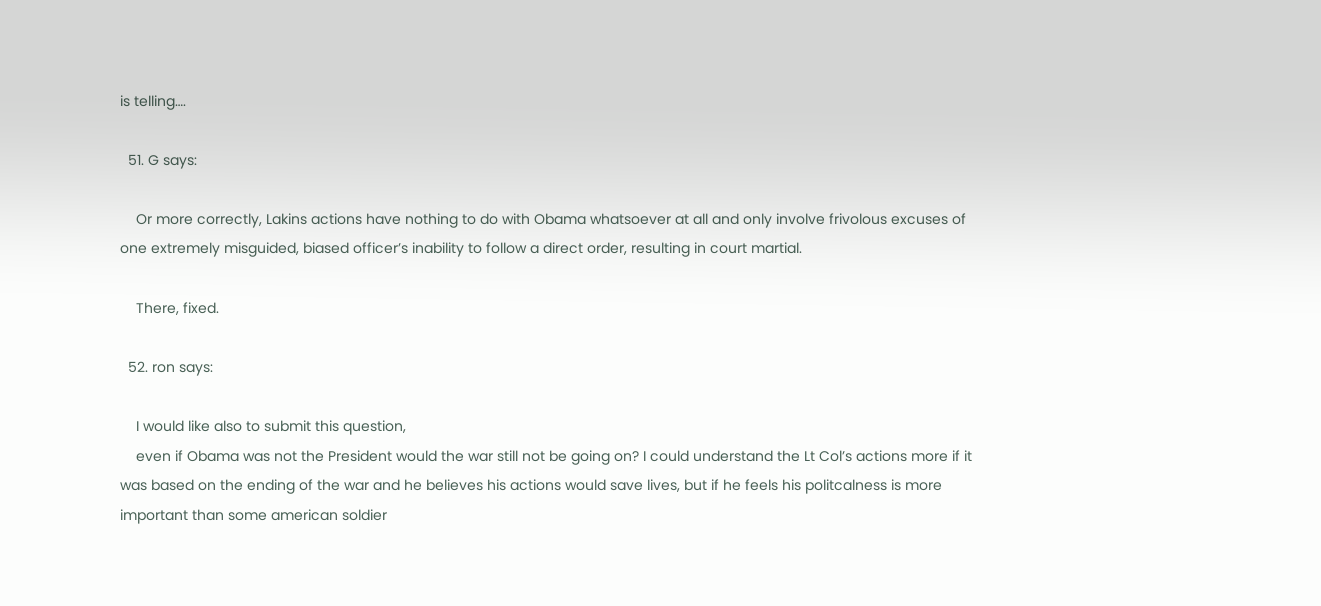is telling….

  51. G says:

    Or more correctly, Lakins actions have nothing to do with Obama whatsoever at all and only involve frivolous excuses of one extremely misguided, biased officer’s inability to follow a direct order, resulting in court martial.

    There, fixed.

  52. ron says:

    I would like also to submit this question,
    even if Obama was not the President would the war still not be going on? I could understand the Lt Col’s actions more if it was based on the ending of the war and he believes his actions would save lives, but if he feels his politcalness is more important than some american soldier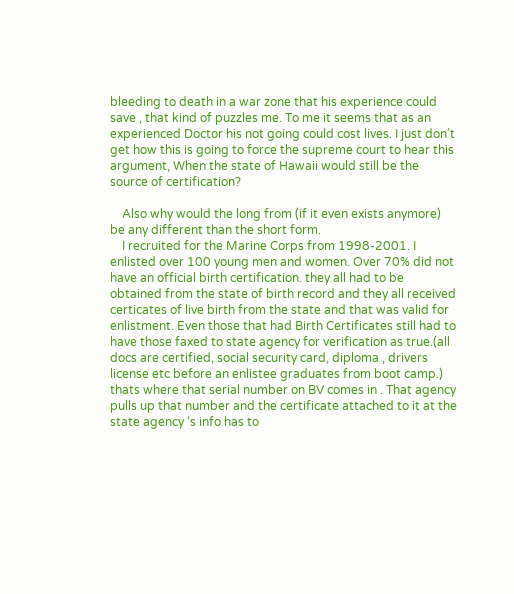bleeding to death in a war zone that his experience could save , that kind of puzzles me. To me it seems that as an experienced Doctor his not going could cost lives. I just don’t get how this is going to force the supreme court to hear this argument, When the state of Hawaii would still be the source of certification?

    Also why would the long from (if it even exists anymore) be any different than the short form.
    I recruited for the Marine Corps from 1998-2001. I enlisted over 100 young men and women. Over 70% did not have an official birth certification. they all had to be obtained from the state of birth record and they all received certicates of live birth from the state and that was valid for enlistment. Even those that had Birth Certificates still had to have those faxed to state agency for verification as true.(all docs are certified, social security card, diploma , drivers license etc before an enlistee graduates from boot camp.) thats where that serial number on BV comes in . That agency pulls up that number and the certificate attached to it at the state agency ‘s info has to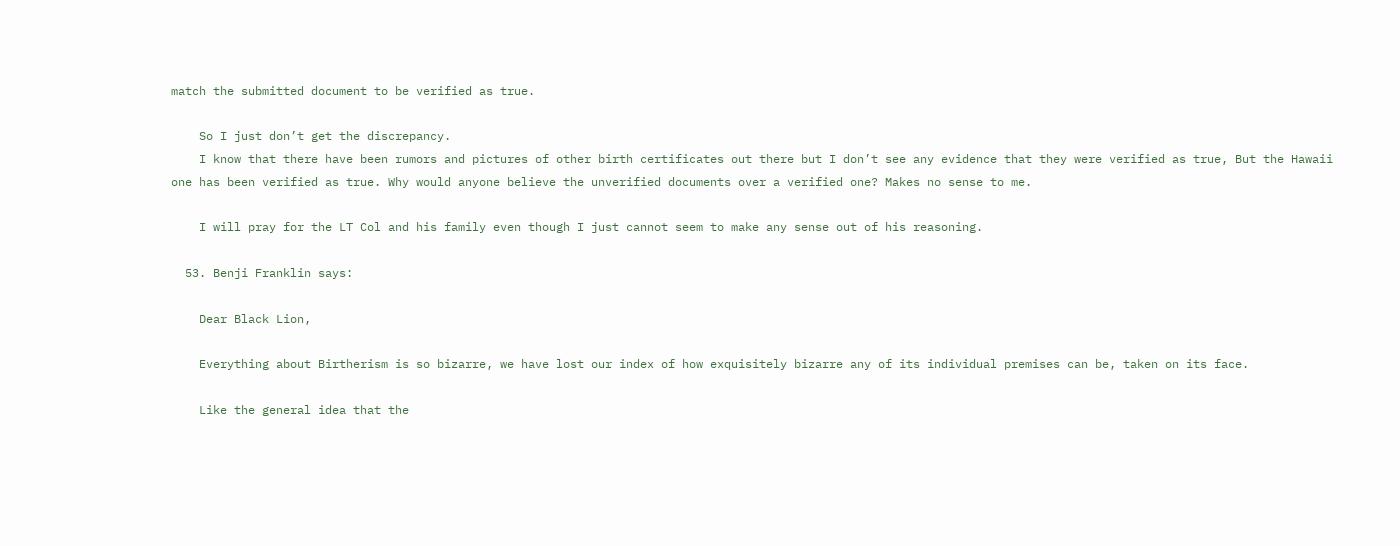match the submitted document to be verified as true.

    So I just don’t get the discrepancy.
    I know that there have been rumors and pictures of other birth certificates out there but I don’t see any evidence that they were verified as true, But the Hawaii one has been verified as true. Why would anyone believe the unverified documents over a verified one? Makes no sense to me.

    I will pray for the LT Col and his family even though I just cannot seem to make any sense out of his reasoning.

  53. Benji Franklin says:

    Dear Black Lion,

    Everything about Birtherism is so bizarre, we have lost our index of how exquisitely bizarre any of its individual premises can be, taken on its face.

    Like the general idea that the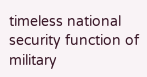timeless national security function of military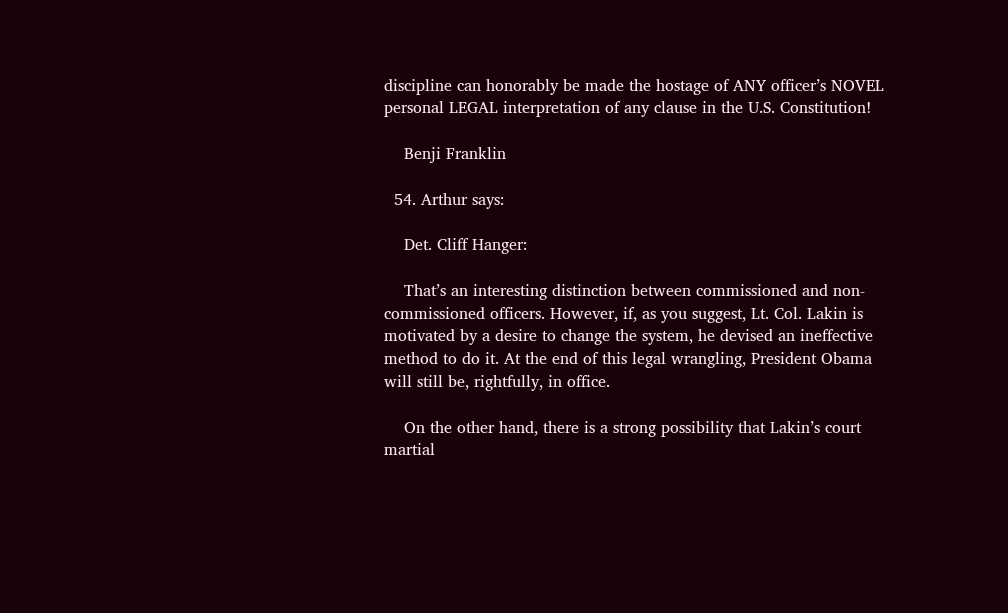discipline can honorably be made the hostage of ANY officer’s NOVEL personal LEGAL interpretation of any clause in the U.S. Constitution!

    Benji Franklin

  54. Arthur says:

    Det. Cliff Hanger:

    That’s an interesting distinction between commissioned and non-commissioned officers. However, if, as you suggest, Lt. Col. Lakin is motivated by a desire to change the system, he devised an ineffective method to do it. At the end of this legal wrangling, President Obama will still be, rightfully, in office.

    On the other hand, there is a strong possibility that Lakin’s court martial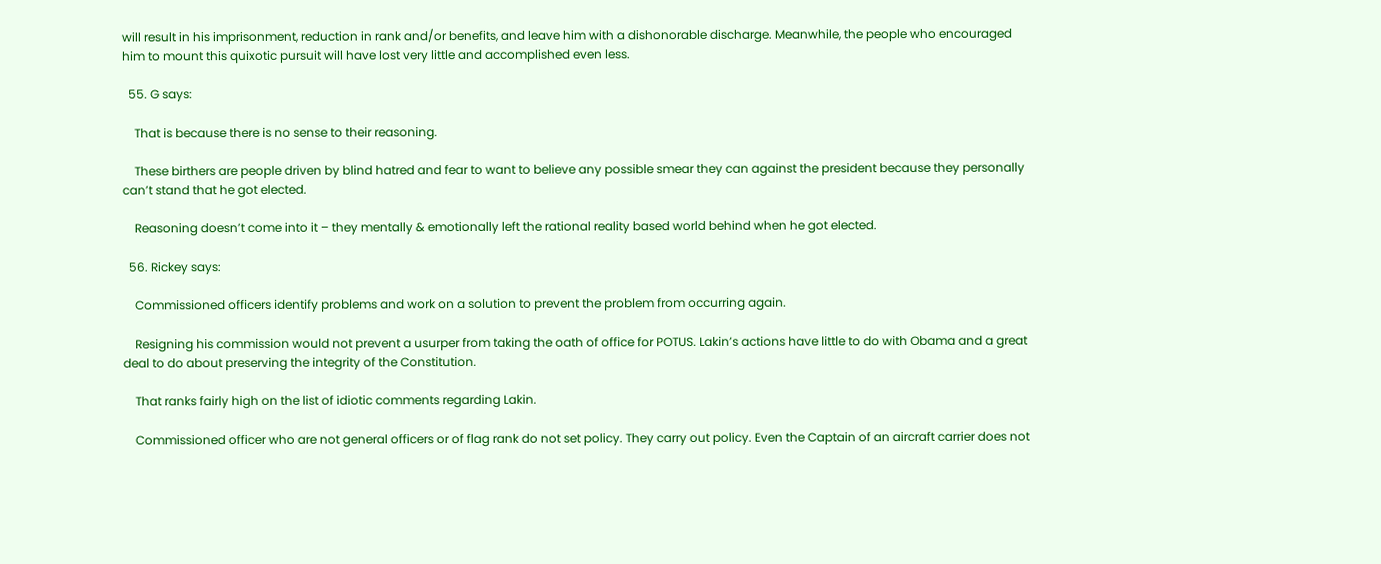will result in his imprisonment, reduction in rank and/or benefits, and leave him with a dishonorable discharge. Meanwhile, the people who encouraged him to mount this quixotic pursuit will have lost very little and accomplished even less.

  55. G says:

    That is because there is no sense to their reasoning.

    These birthers are people driven by blind hatred and fear to want to believe any possible smear they can against the president because they personally can’t stand that he got elected.

    Reasoning doesn’t come into it – they mentally & emotionally left the rational reality based world behind when he got elected.

  56. Rickey says:

    Commissioned officers identify problems and work on a solution to prevent the problem from occurring again.

    Resigning his commission would not prevent a usurper from taking the oath of office for POTUS. Lakin’s actions have little to do with Obama and a great deal to do about preserving the integrity of the Constitution.

    That ranks fairly high on the list of idiotic comments regarding Lakin.

    Commissioned officer who are not general officers or of flag rank do not set policy. They carry out policy. Even the Captain of an aircraft carrier does not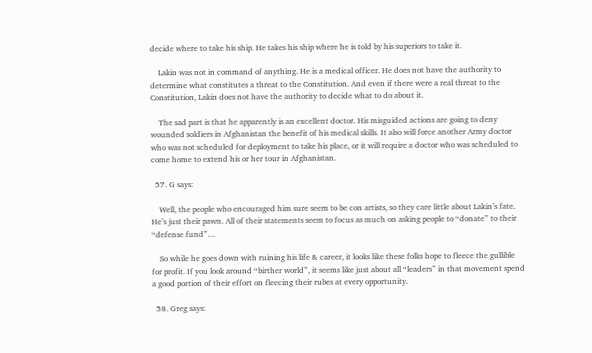decide where to take his ship. He takes his ship where he is told by his superiors to take it.

    Lakin was not in command of anything. He is a medical officer. He does not have the authority to determine what constitutes a threat to the Constitution. And even if there were a real threat to the Constitution, Lakin does not have the authority to decide what to do about it.

    The sad part is that he apparently is an excellent doctor. His misguided actions are going to deny wounded soldiers in Afghanistan the benefit of his medical skills. It also will force another Army doctor who was not scheduled for deployment to take his place, or it will require a doctor who was scheduled to come home to extend his or her tour in Afghanistan.

  57. G says:

    Well, the people who encouraged him sure seem to be con artists, so they care little about Lakin’s fate. He’s just their pawn. All of their statements seem to focus as much on asking people to “donate” to their “defense fund”…

    So while he goes down with ruining his life & career, it looks like these folks hope to fleece the gullible for profit. If you look around “birther world”, it seems like just about all “leaders” in that movement spend a good portion of their effort on fleecing their rubes at every opportunity.

  58. Greg says: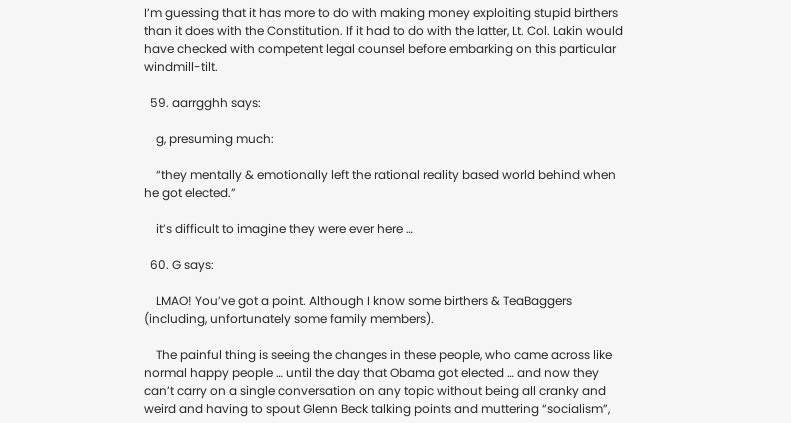I’m guessing that it has more to do with making money exploiting stupid birthers than it does with the Constitution. If it had to do with the latter, Lt. Col. Lakin would have checked with competent legal counsel before embarking on this particular windmill-tilt.

  59. aarrgghh says:

    g, presuming much:

    “they mentally & emotionally left the rational reality based world behind when he got elected.”

    it’s difficult to imagine they were ever here …

  60. G says:

    LMAO! You’ve got a point. Although I know some birthers & TeaBaggers (including, unfortunately some family members).

    The painful thing is seeing the changes in these people, who came across like normal happy people … until the day that Obama got elected … and now they can’t carry on a single conversation on any topic without being all cranky and weird and having to spout Glenn Beck talking points and muttering “socialism”,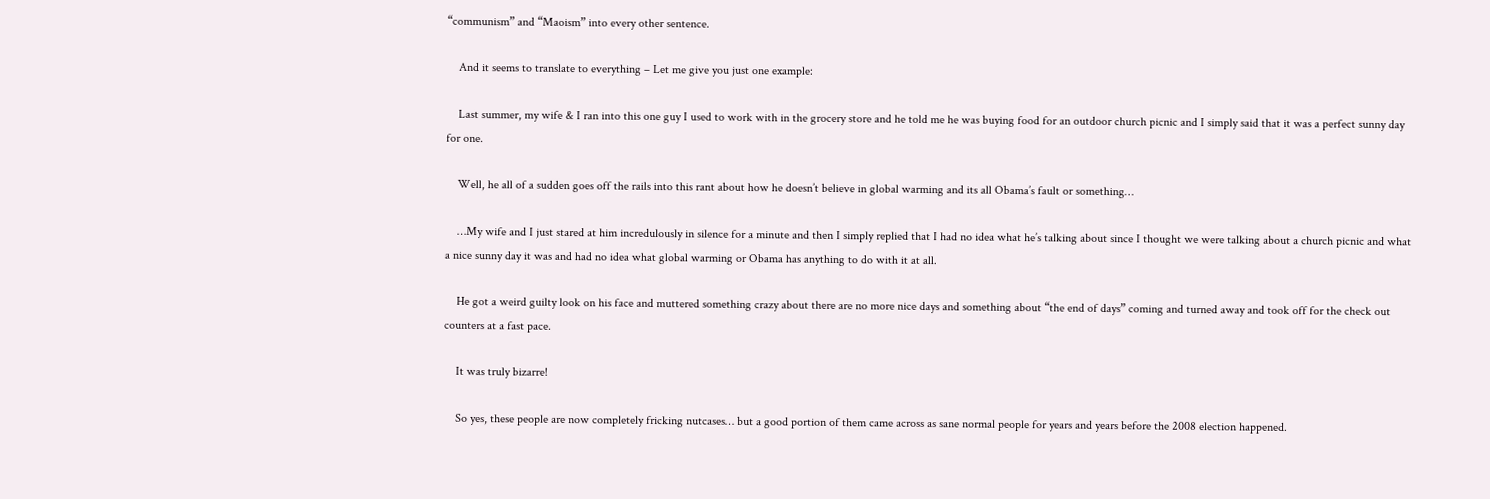“communism” and “Maoism” into every other sentence.

    And it seems to translate to everything – Let me give you just one example:

    Last summer, my wife & I ran into this one guy I used to work with in the grocery store and he told me he was buying food for an outdoor church picnic and I simply said that it was a perfect sunny day for one.

    Well, he all of a sudden goes off the rails into this rant about how he doesn’t believe in global warming and its all Obama’s fault or something…

    …My wife and I just stared at him incredulously in silence for a minute and then I simply replied that I had no idea what he’s talking about since I thought we were talking about a church picnic and what a nice sunny day it was and had no idea what global warming or Obama has anything to do with it at all.

    He got a weird guilty look on his face and muttered something crazy about there are no more nice days and something about “the end of days” coming and turned away and took off for the check out counters at a fast pace.

    It was truly bizarre!

    So yes, these people are now completely fricking nutcases… but a good portion of them came across as sane normal people for years and years before the 2008 election happened.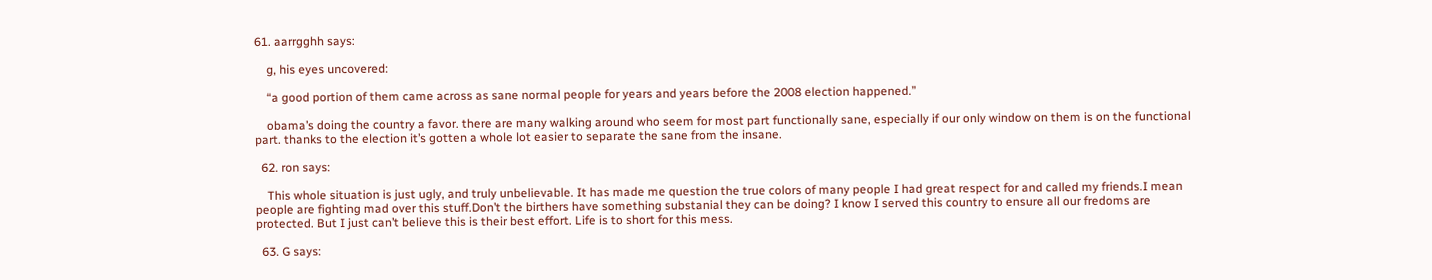61. aarrgghh says:

    g, his eyes uncovered:

    “a good portion of them came across as sane normal people for years and years before the 2008 election happened.”

    obama’s doing the country a favor. there are many walking around who seem for most part functionally sane, especially if our only window on them is on the functional part. thanks to the election it’s gotten a whole lot easier to separate the sane from the insane.

  62. ron says:

    This whole situation is just ugly, and truly unbelievable. It has made me question the true colors of many people I had great respect for and called my friends.I mean people are fighting mad over this stuff.Don’t the birthers have something substanial they can be doing? I know I served this country to ensure all our fredoms are protected. But I just can’t believe this is their best effort. Life is to short for this mess.

  63. G says: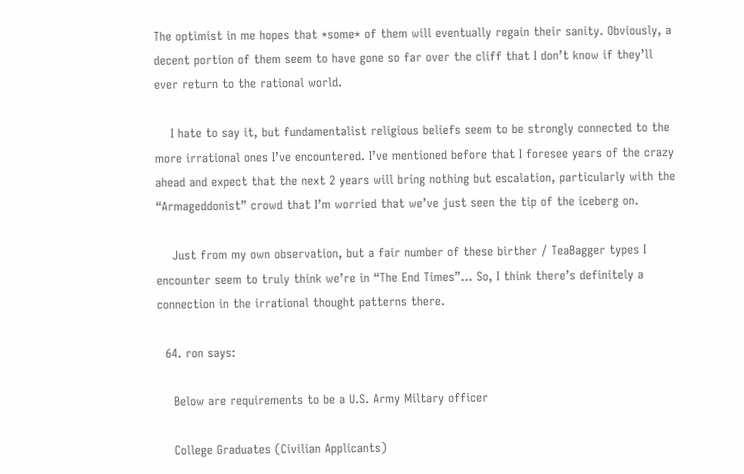The optimist in me hopes that *some* of them will eventually regain their sanity. Obviously, a decent portion of them seem to have gone so far over the cliff that I don’t know if they’ll ever return to the rational world.

    I hate to say it, but fundamentalist religious beliefs seem to be strongly connected to the more irrational ones I’ve encountered. I’ve mentioned before that I foresee years of the crazy ahead and expect that the next 2 years will bring nothing but escalation, particularly with the “Armageddonist” crowd that I’m worried that we’ve just seen the tip of the iceberg on.

    Just from my own observation, but a fair number of these birther / TeaBagger types I encounter seem to truly think we’re in “The End Times”… So, I think there’s definitely a connection in the irrational thought patterns there.

  64. ron says:

    Below are requirements to be a U.S. Army Miltary officer

    College Graduates (Civilian Applicants)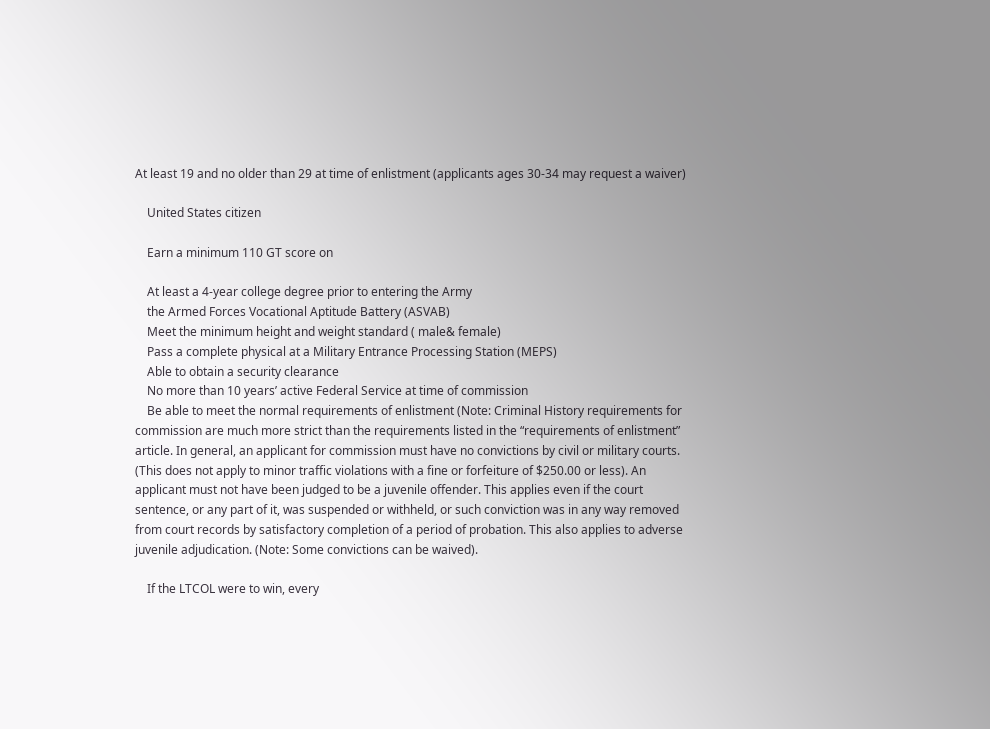At least 19 and no older than 29 at time of enlistment (applicants ages 30-34 may request a waiver)

    United States citizen

    Earn a minimum 110 GT score on

    At least a 4-year college degree prior to entering the Army
    the Armed Forces Vocational Aptitude Battery (ASVAB)
    Meet the minimum height and weight standard ( male& female)
    Pass a complete physical at a Military Entrance Processing Station (MEPS)
    Able to obtain a security clearance
    No more than 10 years’ active Federal Service at time of commission
    Be able to meet the normal requirements of enlistment (Note: Criminal History requirements for commission are much more strict than the requirements listed in the “requirements of enlistment” article. In general, an applicant for commission must have no convictions by civil or military courts. (This does not apply to minor traffic violations with a fine or forfeiture of $250.00 or less). An applicant must not have been judged to be a juvenile offender. This applies even if the court sentence, or any part of it, was suspended or withheld, or such conviction was in any way removed from court records by satisfactory completion of a period of probation. This also applies to adverse juvenile adjudication. (Note: Some convictions can be waived).

    If the LTCOL were to win, every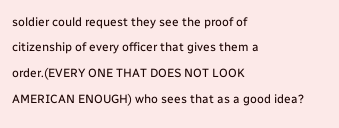soldier could request they see the proof of citizenship of every officer that gives them a order.(EVERY ONE THAT DOES NOT LOOK AMERICAN ENOUGH) who sees that as a good idea?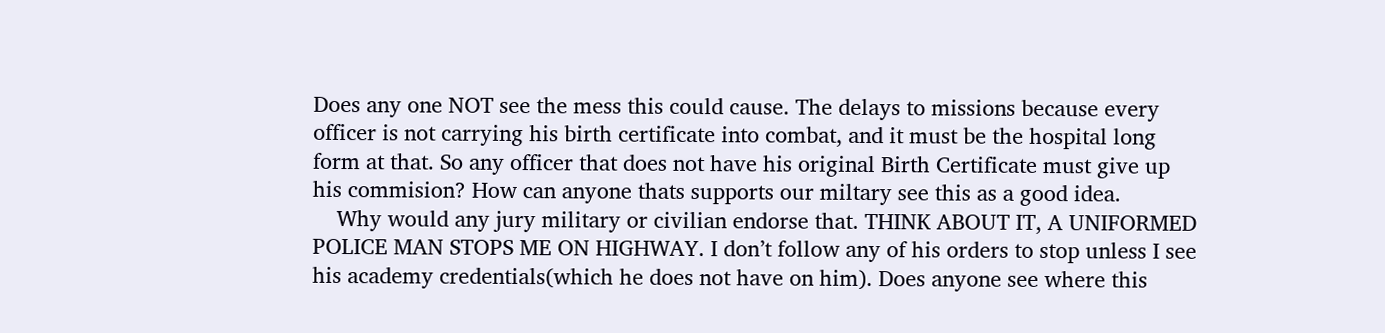Does any one NOT see the mess this could cause. The delays to missions because every officer is not carrying his birth certificate into combat, and it must be the hospital long form at that. So any officer that does not have his original Birth Certificate must give up his commision? How can anyone thats supports our miltary see this as a good idea.
    Why would any jury military or civilian endorse that. THINK ABOUT IT, A UNIFORMED POLICE MAN STOPS ME ON HIGHWAY. I don’t follow any of his orders to stop unless I see his academy credentials(which he does not have on him). Does anyone see where this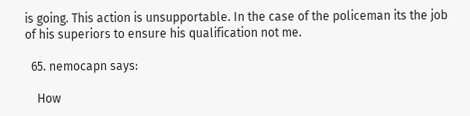is going. This action is unsupportable. In the case of the policeman its the job of his superiors to ensure his qualification not me.

  65. nemocapn says:

    How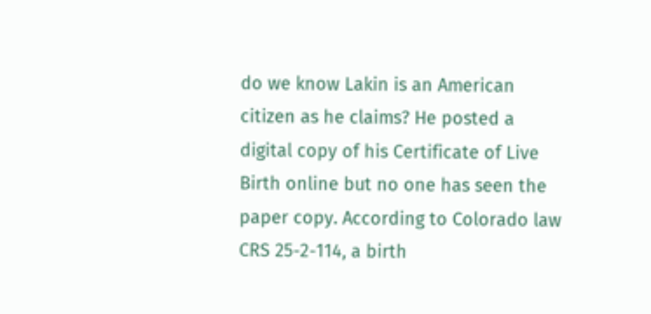do we know Lakin is an American citizen as he claims? He posted a digital copy of his Certificate of Live Birth online but no one has seen the paper copy. According to Colorado law CRS 25-2-114, a birth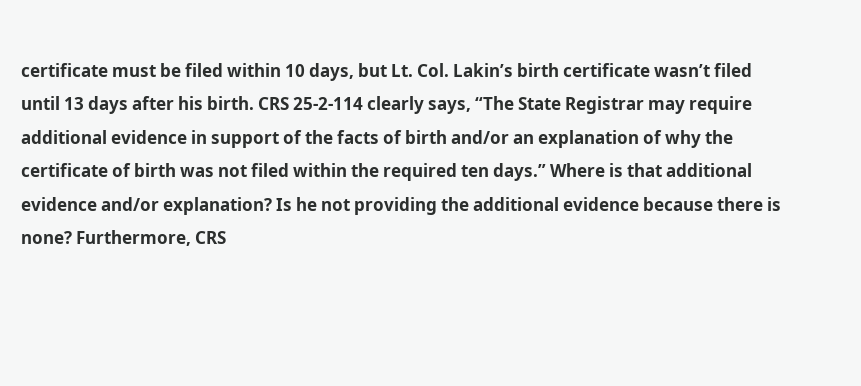certificate must be filed within 10 days, but Lt. Col. Lakin’s birth certificate wasn’t filed until 13 days after his birth. CRS 25-2-114 clearly says, “The State Registrar may require additional evidence in support of the facts of birth and/or an explanation of why the certificate of birth was not filed within the required ten days.” Where is that additional evidence and/or explanation? Is he not providing the additional evidence because there is none? Furthermore, CRS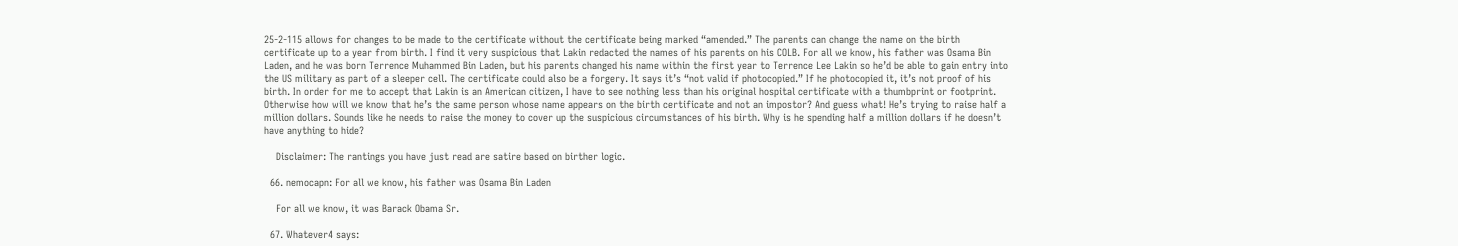25-2-115 allows for changes to be made to the certificate without the certificate being marked “amended.” The parents can change the name on the birth certificate up to a year from birth. I find it very suspicious that Lakin redacted the names of his parents on his COLB. For all we know, his father was Osama Bin Laden, and he was born Terrence Muhammed Bin Laden, but his parents changed his name within the first year to Terrence Lee Lakin so he’d be able to gain entry into the US military as part of a sleeper cell. The certificate could also be a forgery. It says it’s “not valid if photocopied.” If he photocopied it, it’s not proof of his birth. In order for me to accept that Lakin is an American citizen, I have to see nothing less than his original hospital certificate with a thumbprint or footprint. Otherwise how will we know that he’s the same person whose name appears on the birth certificate and not an impostor? And guess what! He’s trying to raise half a million dollars. Sounds like he needs to raise the money to cover up the suspicious circumstances of his birth. Why is he spending half a million dollars if he doesn’t have anything to hide?

    Disclaimer: The rantings you have just read are satire based on birther logic.

  66. nemocapn: For all we know, his father was Osama Bin Laden

    For all we know, it was Barack Obama Sr.

  67. Whatever4 says: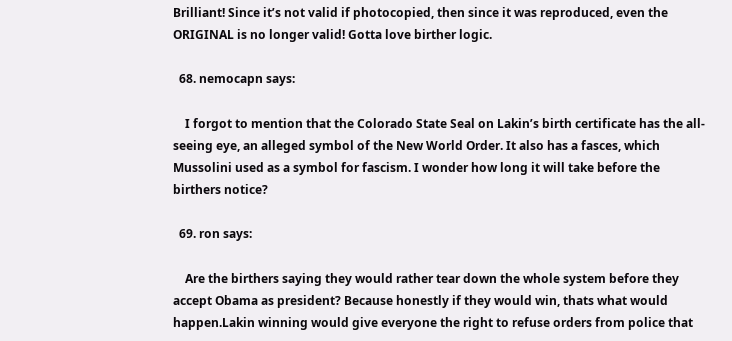Brilliant! Since it’s not valid if photocopied, then since it was reproduced, even the ORIGINAL is no longer valid! Gotta love birther logic.

  68. nemocapn says:

    I forgot to mention that the Colorado State Seal on Lakin’s birth certificate has the all-seeing eye, an alleged symbol of the New World Order. It also has a fasces, which Mussolini used as a symbol for fascism. I wonder how long it will take before the birthers notice?

  69. ron says:

    Are the birthers saying they would rather tear down the whole system before they accept Obama as president? Because honestly if they would win, thats what would happen.Lakin winning would give everyone the right to refuse orders from police that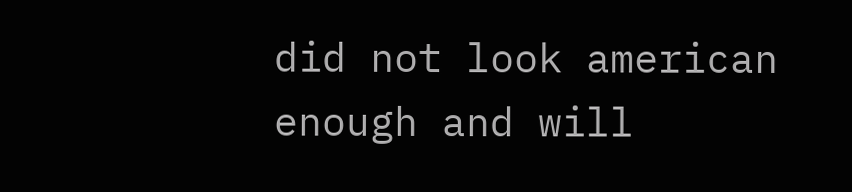did not look american enough and will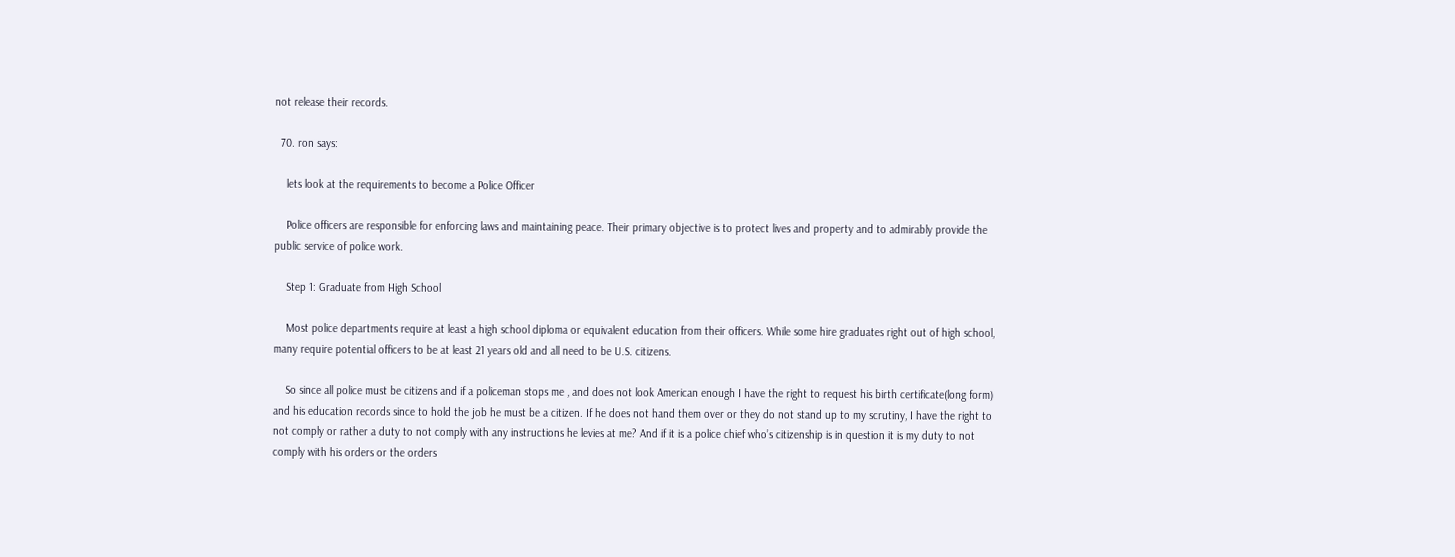not release their records.

  70. ron says:

    lets look at the requirements to become a Police Officer

    Police officers are responsible for enforcing laws and maintaining peace. Their primary objective is to protect lives and property and to admirably provide the public service of police work.

    Step 1: Graduate from High School

    Most police departments require at least a high school diploma or equivalent education from their officers. While some hire graduates right out of high school, many require potential officers to be at least 21 years old and all need to be U.S. citizens.

    So since all police must be citizens and if a policeman stops me , and does not look American enough I have the right to request his birth certificate(long form) and his education records since to hold the job he must be a citizen. If he does not hand them over or they do not stand up to my scrutiny, I have the right to not comply or rather a duty to not comply with any instructions he levies at me? And if it is a police chief who’s citizenship is in question it is my duty to not comply with his orders or the orders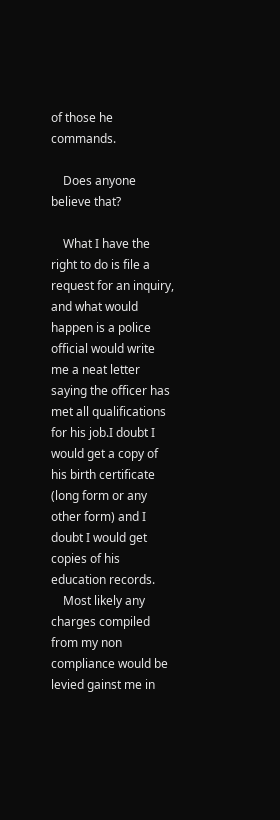of those he commands.

    Does anyone believe that?

    What I have the right to do is file a request for an inquiry, and what would happen is a police official would write me a neat letter saying the officer has met all qualifications for his job.I doubt I would get a copy of his birth certificate (long form or any other form) and I doubt I would get copies of his education records.
    Most likely any charges compiled from my non compliance would be levied gainst me in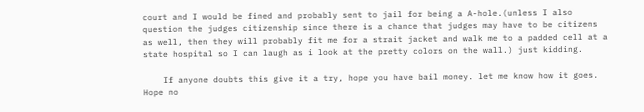court and I would be fined and probably sent to jail for being a A-hole.(unless I also question the judges citizenship since there is a chance that judges may have to be citizens as well, then they will probably fit me for a strait jacket and walk me to a padded cell at a state hospital so I can laugh as i look at the pretty colors on the wall.) just kidding.

    If anyone doubts this give it a try, hope you have bail money. let me know how it goes. Hope no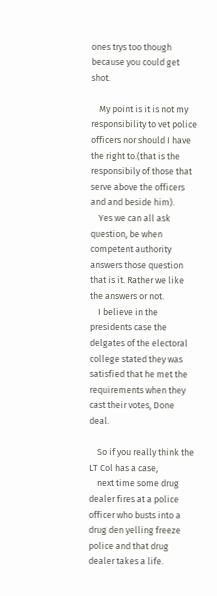ones trys too though because you could get shot.

    My point is it is not my responsibility to vet police officers nor should I have the right to.(that is the responsibily of those that serve above the officers and and beside him).
    Yes we can all ask question, be when competent authority answers those question that is it. Rather we like the answers or not.
    I believe in the presidents case the delgates of the electoral college stated they was satisfied that he met the requirements when they cast their votes, Done deal.

    So if you really think the LT Col has a case,
    next time some drug dealer fires at a police officer who busts into a drug den yelling freeze police and that drug dealer takes a life.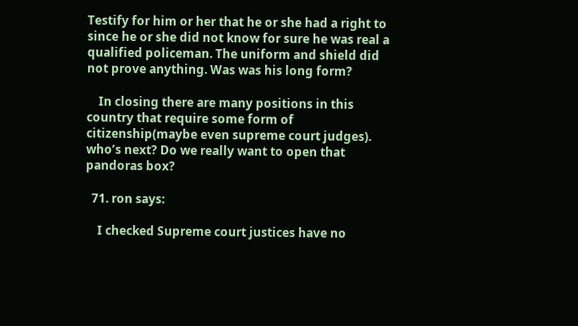Testify for him or her that he or she had a right to since he or she did not know for sure he was real a qualified policeman. The uniform and shield did not prove anything. Was was his long form?

    In closing there are many positions in this country that require some form of citizenship(maybe even supreme court judges). who’s next? Do we really want to open that pandoras box?

  71. ron says:

    I checked Supreme court justices have no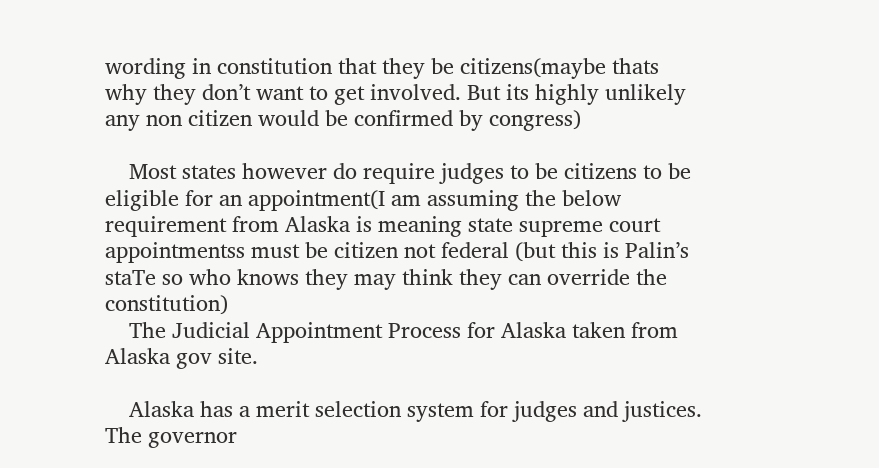wording in constitution that they be citizens(maybe thats why they don’t want to get involved. But its highly unlikely any non citizen would be confirmed by congress)

    Most states however do require judges to be citizens to be eligible for an appointment(I am assuming the below requirement from Alaska is meaning state supreme court appointmentss must be citizen not federal (but this is Palin’s staTe so who knows they may think they can override the constitution)
    The Judicial Appointment Process for Alaska taken from Alaska gov site.

    Alaska has a merit selection system for judges and justices. The governor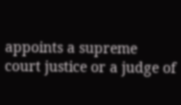appoints a supreme court justice or a judge of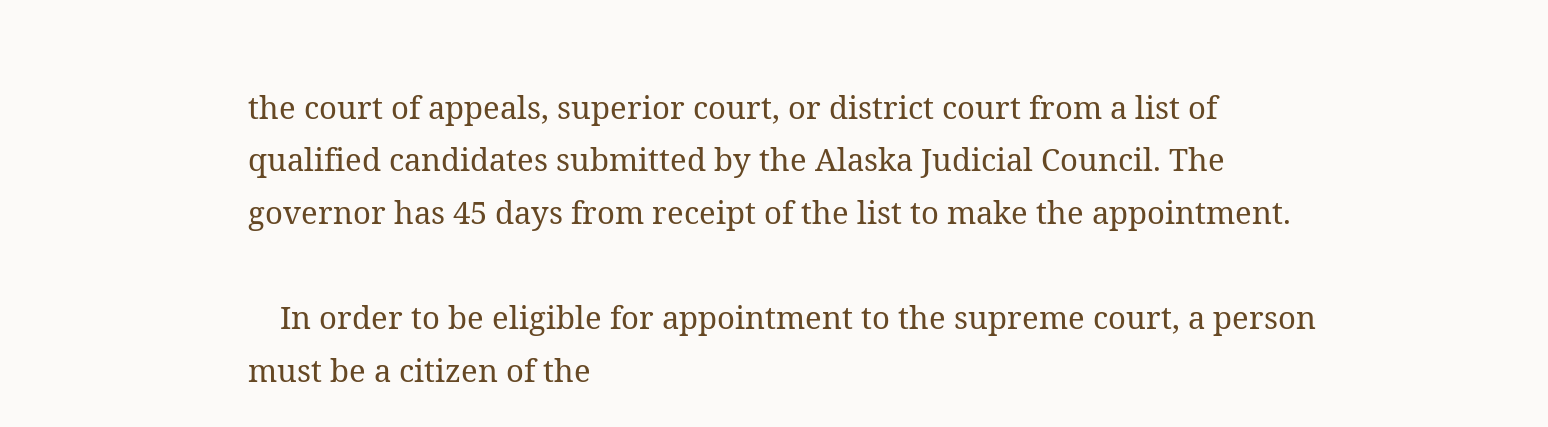the court of appeals, superior court, or district court from a list of qualified candidates submitted by the Alaska Judicial Council. The governor has 45 days from receipt of the list to make the appointment.

    In order to be eligible for appointment to the supreme court, a person must be a citizen of the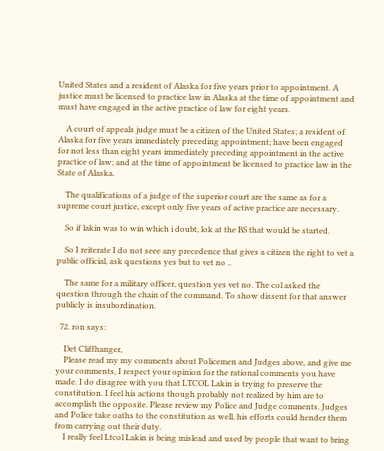United States and a resident of Alaska for five years prior to appointment. A justice must be licensed to practice law in Alaska at the time of appointment and must have engaged in the active practice of law for eight years.

    A court of appeals judge must be a citizen of the United States; a resident of Alaska for five years immediately preceding appointment; have been engaged for not less than eight years immediately preceding appointment in the active practice of law; and at the time of appointment be licensed to practice law in the State of Alaska.

    The qualifications of a judge of the superior court are the same as for a supreme court justice, except only five years of active practice are necessary.

    So if lakin was to win which i doubt, lok at the BS that would be started.

    So I reiterate I do not seee any precedence that gives a citizen the right to vet a public official, ask questions yes but to vet no ..

    The same for a military officer, question yes vet no. The col asked the question through the chain of the command. To show dissent for that answer publicly is insubordination.

  72. ron says:

    Det Cliffhanger,
    Please read my my comments about Policemen and Judges above, and give me your comments, I respect your opinion for the rational comments you have made. I do disagree with you that LTCOL Lakin is trying to preserve the constitution. I feel his actions though probably not realized by him are to accomplish the opposite. Please review my Police and Judge comments. Judges and Police take oaths to the constitution as well, his efforts could hender them from carrying out their duty.
    I really feel Ltcol Lakin is being mislead and used by people that want to bring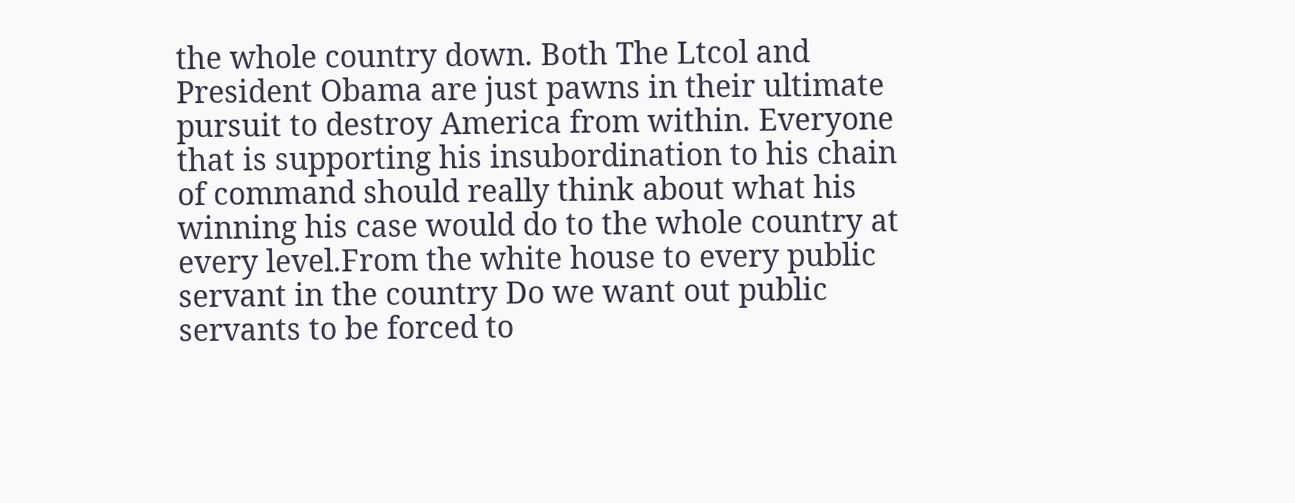the whole country down. Both The Ltcol and President Obama are just pawns in their ultimate pursuit to destroy America from within. Everyone that is supporting his insubordination to his chain of command should really think about what his winning his case would do to the whole country at every level.From the white house to every public servant in the country Do we want out public servants to be forced to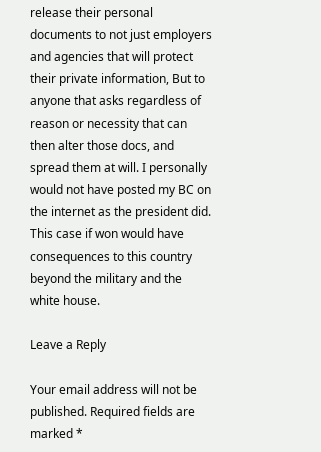release their personal documents to not just employers and agencies that will protect their private information, But to anyone that asks regardless of reason or necessity that can then alter those docs, and spread them at will. I personally would not have posted my BC on the internet as the president did. This case if won would have consequences to this country beyond the military and the white house.

Leave a Reply

Your email address will not be published. Required fields are marked *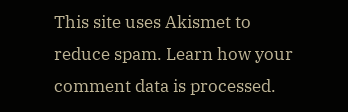This site uses Akismet to reduce spam. Learn how your comment data is processed.